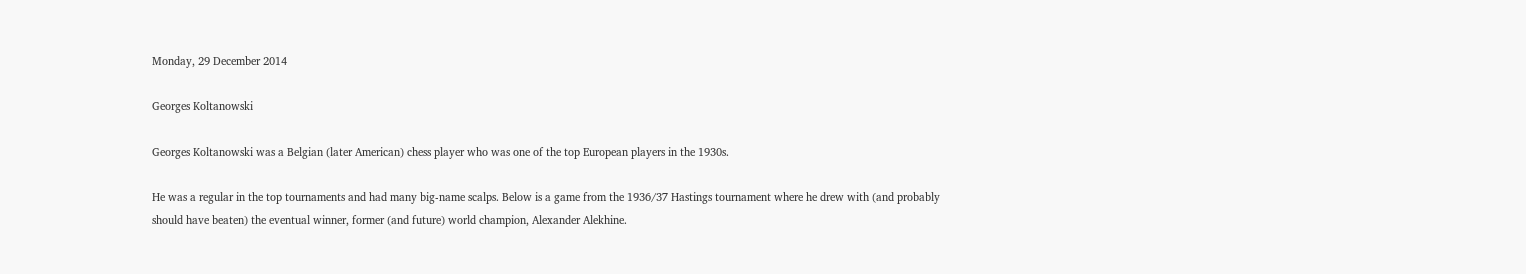Monday, 29 December 2014

Georges Koltanowski

Georges Koltanowski was a Belgian (later American) chess player who was one of the top European players in the 1930s.

He was a regular in the top tournaments and had many big-name scalps. Below is a game from the 1936/37 Hastings tournament where he drew with (and probably should have beaten) the eventual winner, former (and future) world champion, Alexander Alekhine.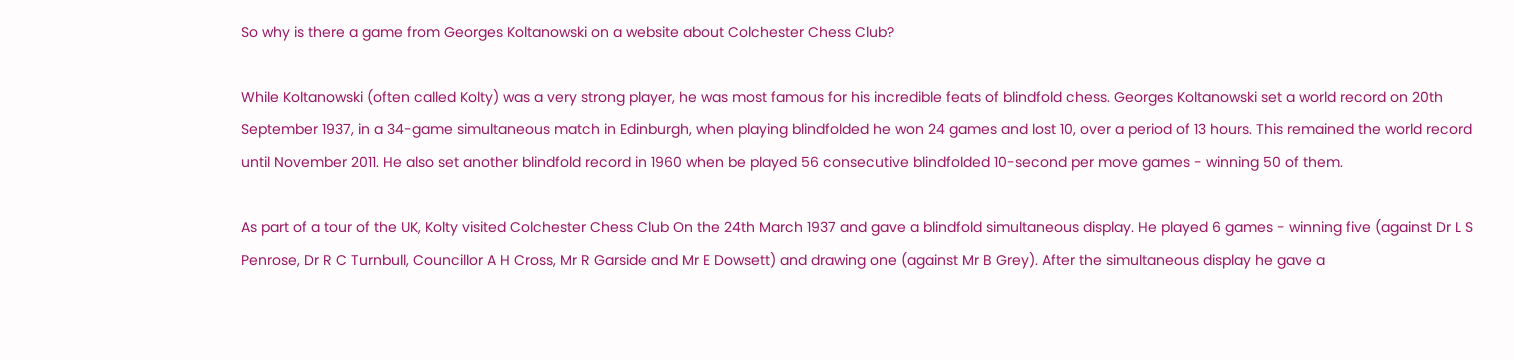So why is there a game from Georges Koltanowski on a website about Colchester Chess Club?

While Koltanowski (often called Kolty) was a very strong player, he was most famous for his incredible feats of blindfold chess. Georges Koltanowski set a world record on 20th September 1937, in a 34-game simultaneous match in Edinburgh, when playing blindfolded he won 24 games and lost 10, over a period of 13 hours. This remained the world record until November 2011. He also set another blindfold record in 1960 when be played 56 consecutive blindfolded 10-second per move games - winning 50 of them.

As part of a tour of the UK, Kolty visited Colchester Chess Club On the 24th March 1937 and gave a blindfold simultaneous display. He played 6 games - winning five (against Dr L S Penrose, Dr R C Turnbull, Councillor A H Cross, Mr R Garside and Mr E Dowsett) and drawing one (against Mr B Grey). After the simultaneous display he gave a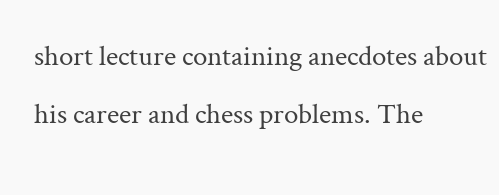short lecture containing anecdotes about his career and chess problems. The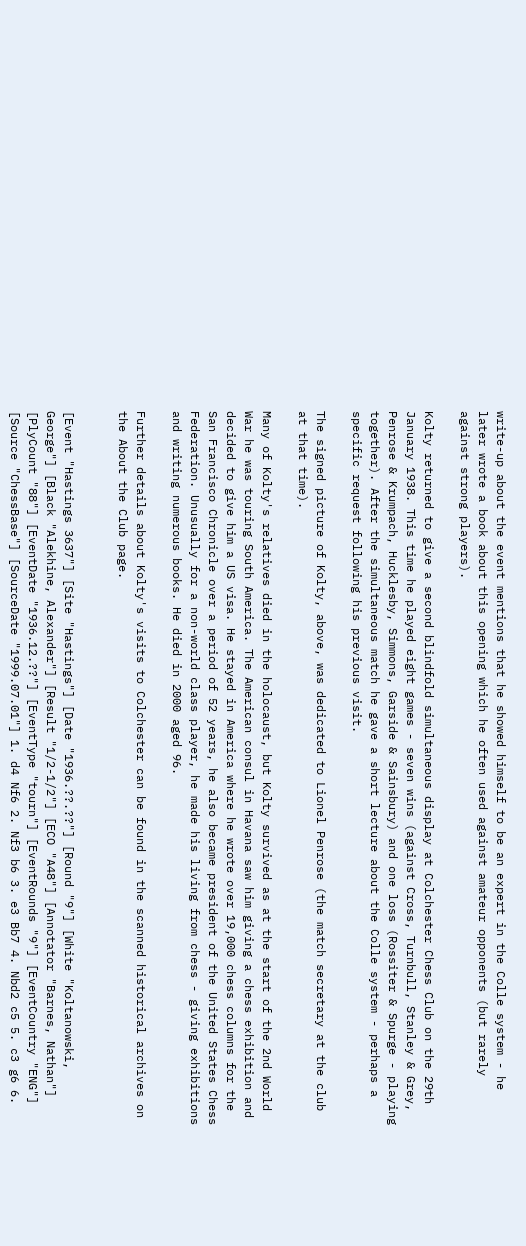write-up about the event mentions that he showed himself to be an expert in the Colle system - he later wrote a book about this opening which he often used against amateur opponents (but rarely against strong players).

Kolty returned to give a second blindfold simultaneous display at Colchester Chess Club on the 29th January 1938. This time he played eight games - seven wins (against Cross, Turnbull, Stanley & Grey, Penrose & Krumpach, Hucklesby, Simmons, Garside & Sainsbury) and one loss (Rossiter & Spurge - playing together). After the simultaneous match he gave a short lecture about the Colle system - perhaps a specific request following his previous visit.

The signed picture of Kolty, above, was dedicated to Lionel Penrose (the match secretary at the club at that time).

Many of Kolty's relatives died in the holocaust, but Kolty survived as at the start of the 2nd World War he was touring South America. The American consul in Havana saw him giving a chess exhibition and decided to give him a US visa. He stayed in America where he wrote over 19,000 chess columns for the San Francisco Chronicle over a period of 52 years, he also became president of the United States Chess Federation. Unusually for a non-world class player, he made his living from chess - giving exhibitions and writing numerous books. He died in 2000 aged 96.

Further details about Kolty's visits to Colchester can be found in the scanned historical archives on the About the Club page.


[Event "Hastings 3637"] [Site "Hastings"] [Date "1936.??.??"] [Round "9"] [White "Koltanowski, George"] [Black "Alekhine, Alexander"] [Result "1/2-1/2"] [ECO "A48"] [Annotator "Barnes, Nathan"] [PlyCount "88"] [EventDate "1936.12.??"] [EventType "tourn"] [EventRounds "9"] [EventCountry "ENG"] [Source "ChessBase"] [SourceDate "1999.07.01"] 1. d4 Nf6 2. Nf3 b6 3. e3 Bb7 4. Nbd2 c5 5. c3 g6 6.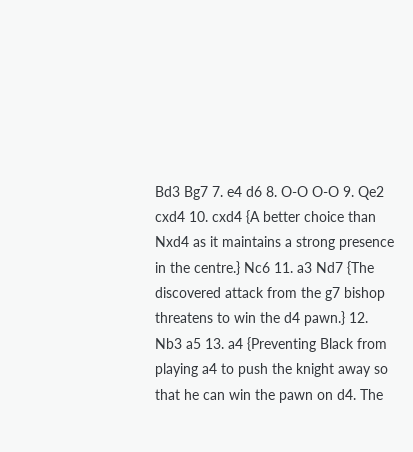Bd3 Bg7 7. e4 d6 8. O-O O-O 9. Qe2 cxd4 10. cxd4 {A better choice than Nxd4 as it maintains a strong presence in the centre.} Nc6 11. a3 Nd7 {The discovered attack from the g7 bishop threatens to win the d4 pawn.} 12. Nb3 a5 13. a4 {Preventing Black from playing a4 to push the knight away so that he can win the pawn on d4. The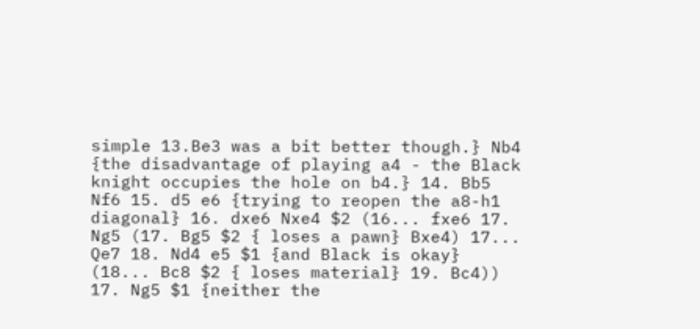simple 13.Be3 was a bit better though.} Nb4 {the disadvantage of playing a4 - the Black knight occupies the hole on b4.} 14. Bb5 Nf6 15. d5 e6 {trying to reopen the a8-h1 diagonal} 16. dxe6 Nxe4 $2 (16... fxe6 17. Ng5 (17. Bg5 $2 { loses a pawn} Bxe4) 17... Qe7 18. Nd4 e5 $1 {and Black is okay} (18... Bc8 $2 { loses material} 19. Bc4)) 17. Ng5 $1 {neither the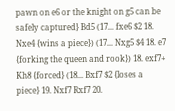pawn on e6 or the knight on g5 can be safely captured} Bd5 (17... fxe6 $2 18. Nxe4 {wins a piece}) (17... Nxg5 $4 18. e7 {forking the queen and rook}) 18. exf7+ Kh8 {forced} (18... Bxf7 $2 {loses a piece} 19. Nxf7 Rxf7 20.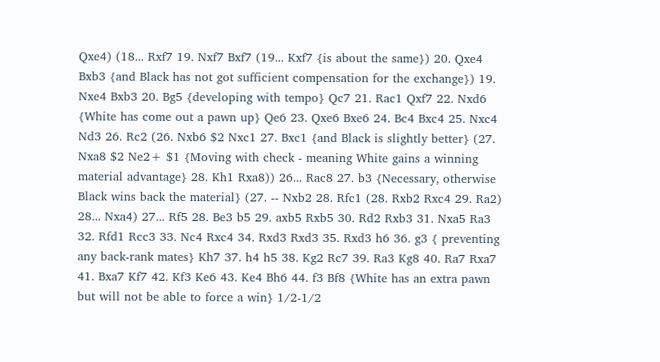Qxe4) (18... Rxf7 19. Nxf7 Bxf7 (19... Kxf7 {is about the same}) 20. Qxe4 Bxb3 {and Black has not got sufficient compensation for the exchange}) 19. Nxe4 Bxb3 20. Bg5 {developing with tempo} Qc7 21. Rac1 Qxf7 22. Nxd6 {White has come out a pawn up} Qe6 23. Qxe6 Bxe6 24. Bc4 Bxc4 25. Nxc4 Nd3 26. Rc2 (26. Nxb6 $2 Nxc1 27. Bxc1 {and Black is slightly better} (27. Nxa8 $2 Ne2+ $1 {Moving with check - meaning White gains a winning material advantage} 28. Kh1 Rxa8)) 26... Rac8 27. b3 {Necessary, otherwise Black wins back the material} (27. -- Nxb2 28. Rfc1 (28. Rxb2 Rxc4 29. Ra2) 28... Nxa4) 27... Rf5 28. Be3 b5 29. axb5 Rxb5 30. Rd2 Rxb3 31. Nxa5 Ra3 32. Rfd1 Rcc3 33. Nc4 Rxc4 34. Rxd3 Rxd3 35. Rxd3 h6 36. g3 { preventing any back-rank mates} Kh7 37. h4 h5 38. Kg2 Rc7 39. Ra3 Kg8 40. Ra7 Rxa7 41. Bxa7 Kf7 42. Kf3 Ke6 43. Ke4 Bh6 44. f3 Bf8 {White has an extra pawn but will not be able to force a win} 1/2-1/2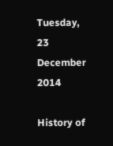Tuesday, 23 December 2014

History of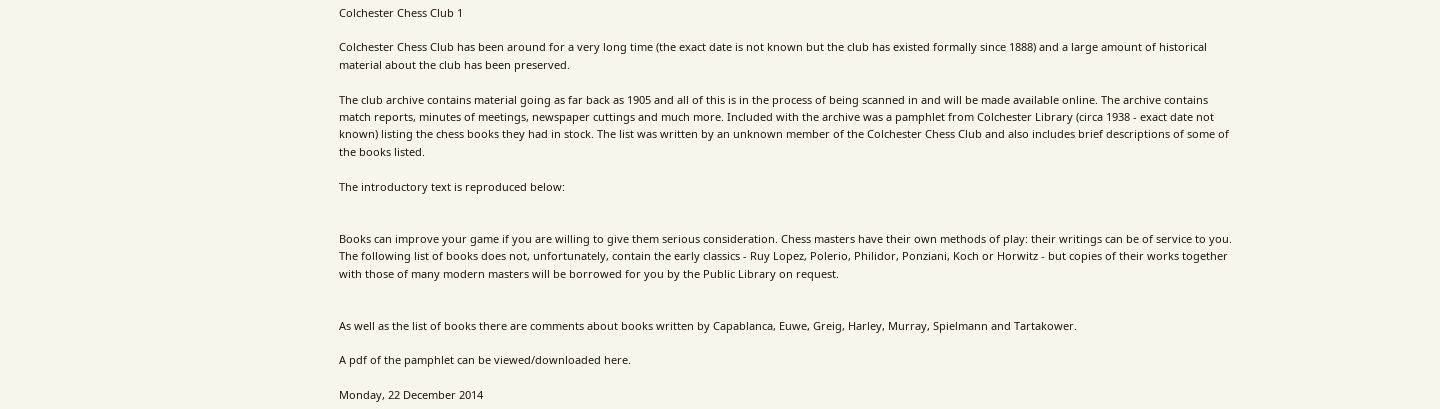Colchester Chess Club 1

Colchester Chess Club has been around for a very long time (the exact date is not known but the club has existed formally since 1888) and a large amount of historical material about the club has been preserved.

The club archive contains material going as far back as 1905 and all of this is in the process of being scanned in and will be made available online. The archive contains match reports, minutes of meetings, newspaper cuttings and much more. Included with the archive was a pamphlet from Colchester Library (circa 1938 - exact date not known) listing the chess books they had in stock. The list was written by an unknown member of the Colchester Chess Club and also includes brief descriptions of some of the books listed.

The introductory text is reproduced below:


Books can improve your game if you are willing to give them serious consideration. Chess masters have their own methods of play: their writings can be of service to you. The following list of books does not, unfortunately, contain the early classics - Ruy Lopez, Polerio, Philidor, Ponziani, Koch or Horwitz - but copies of their works together with those of many modern masters will be borrowed for you by the Public Library on request.


As well as the list of books there are comments about books written by Capablanca, Euwe, Greig, Harley, Murray, Spielmann and Tartakower.

A pdf of the pamphlet can be viewed/downloaded here.

Monday, 22 December 2014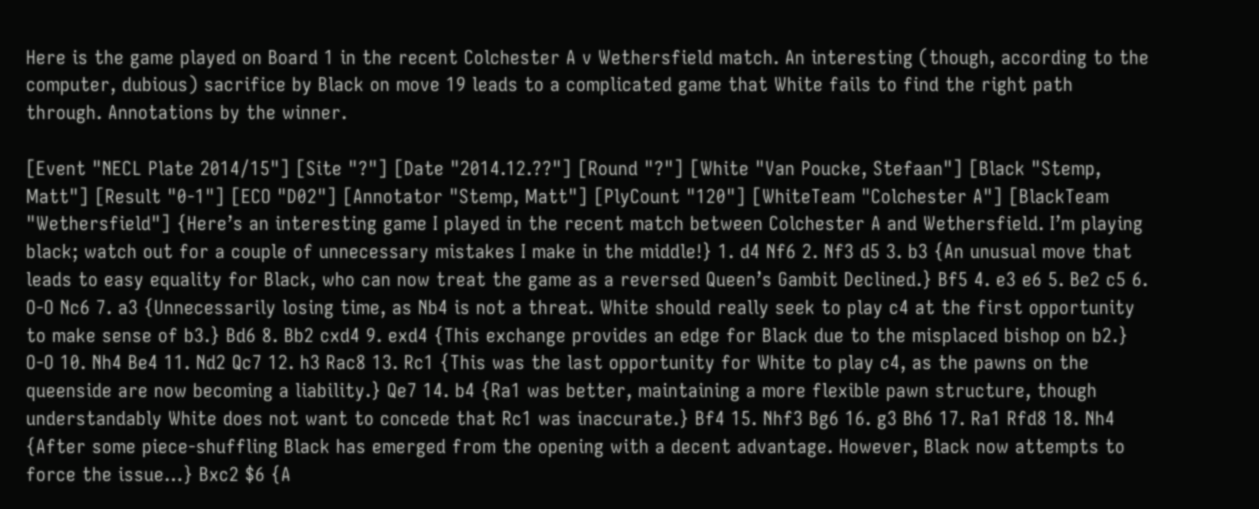Here is the game played on Board 1 in the recent Colchester A v Wethersfield match. An interesting (though, according to the computer, dubious) sacrifice by Black on move 19 leads to a complicated game that White fails to find the right path through. Annotations by the winner.

[Event "NECL Plate 2014/15"] [Site "?"] [Date "2014.12.??"] [Round "?"] [White "Van Poucke, Stefaan"] [Black "Stemp, Matt"] [Result "0-1"] [ECO "D02"] [Annotator "Stemp, Matt"] [PlyCount "120"] [WhiteTeam "Colchester A"] [BlackTeam "Wethersfield"] {Here’s an interesting game I played in the recent match between Colchester A and Wethersfield. I’m playing black; watch out for a couple of unnecessary mistakes I make in the middle!} 1. d4 Nf6 2. Nf3 d5 3. b3 {An unusual move that leads to easy equality for Black, who can now treat the game as a reversed Queen’s Gambit Declined.} Bf5 4. e3 e6 5. Be2 c5 6. O-O Nc6 7. a3 {Unnecessarily losing time, as Nb4 is not a threat. White should really seek to play c4 at the first opportunity to make sense of b3.} Bd6 8. Bb2 cxd4 9. exd4 {This exchange provides an edge for Black due to the misplaced bishop on b2.} O-O 10. Nh4 Be4 11. Nd2 Qc7 12. h3 Rac8 13. Rc1 {This was the last opportunity for White to play c4, as the pawns on the queenside are now becoming a liability.} Qe7 14. b4 {Ra1 was better, maintaining a more flexible pawn structure, though understandably White does not want to concede that Rc1 was inaccurate.} Bf4 15. Nhf3 Bg6 16. g3 Bh6 17. Ra1 Rfd8 18. Nh4 {After some piece-shuffling Black has emerged from the opening with a decent advantage. However, Black now attempts to force the issue…} Bxc2 $6 {A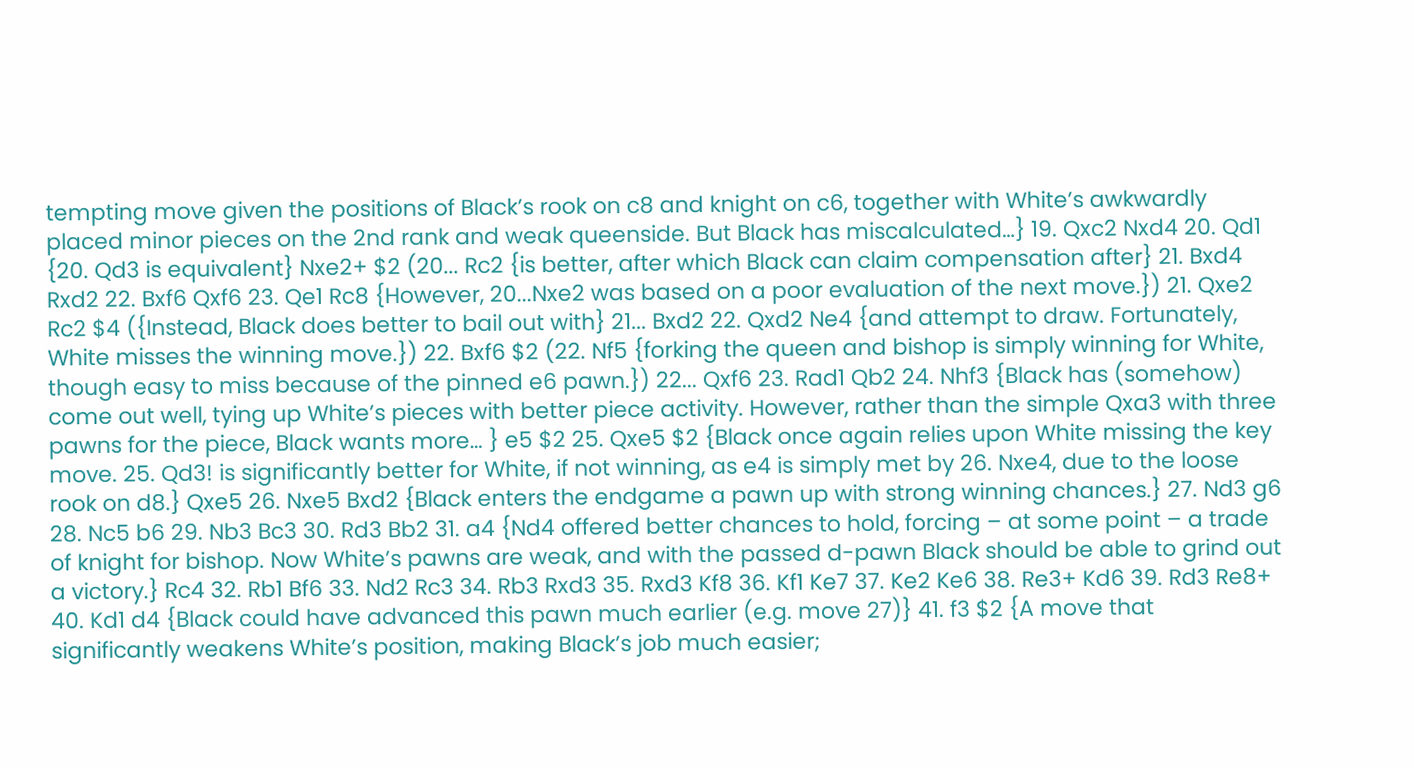tempting move given the positions of Black’s rook on c8 and knight on c6, together with White’s awkwardly placed minor pieces on the 2nd rank and weak queenside. But Black has miscalculated…} 19. Qxc2 Nxd4 20. Qd1 {20. Qd3 is equivalent} Nxe2+ $2 (20... Rc2 {is better, after which Black can claim compensation after} 21. Bxd4 Rxd2 22. Bxf6 Qxf6 23. Qe1 Rc8 {However, 20...Nxe2 was based on a poor evaluation of the next move.}) 21. Qxe2 Rc2 $4 ({Instead, Black does better to bail out with} 21... Bxd2 22. Qxd2 Ne4 {and attempt to draw. Fortunately, White misses the winning move.}) 22. Bxf6 $2 (22. Nf5 {forking the queen and bishop is simply winning for White, though easy to miss because of the pinned e6 pawn.}) 22... Qxf6 23. Rad1 Qb2 24. Nhf3 {Black has (somehow) come out well, tying up White’s pieces with better piece activity. However, rather than the simple Qxa3 with three pawns for the piece, Black wants more… } e5 $2 25. Qxe5 $2 {Black once again relies upon White missing the key move. 25. Qd3! is significantly better for White, if not winning, as e4 is simply met by 26. Nxe4, due to the loose rook on d8.} Qxe5 26. Nxe5 Bxd2 {Black enters the endgame a pawn up with strong winning chances.} 27. Nd3 g6 28. Nc5 b6 29. Nb3 Bc3 30. Rd3 Bb2 31. a4 {Nd4 offered better chances to hold, forcing – at some point – a trade of knight for bishop. Now White’s pawns are weak, and with the passed d-pawn Black should be able to grind out a victory.} Rc4 32. Rb1 Bf6 33. Nd2 Rc3 34. Rb3 Rxd3 35. Rxd3 Kf8 36. Kf1 Ke7 37. Ke2 Ke6 38. Re3+ Kd6 39. Rd3 Re8+ 40. Kd1 d4 {Black could have advanced this pawn much earlier (e.g. move 27)} 41. f3 $2 {A move that significantly weakens White’s position, making Black’s job much easier;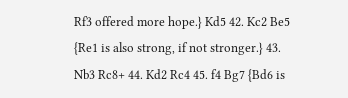Rf3 offered more hope.} Kd5 42. Kc2 Be5 {Re1 is also strong, if not stronger.} 43. Nb3 Rc8+ 44. Kd2 Rc4 45. f4 Bg7 {Bd6 is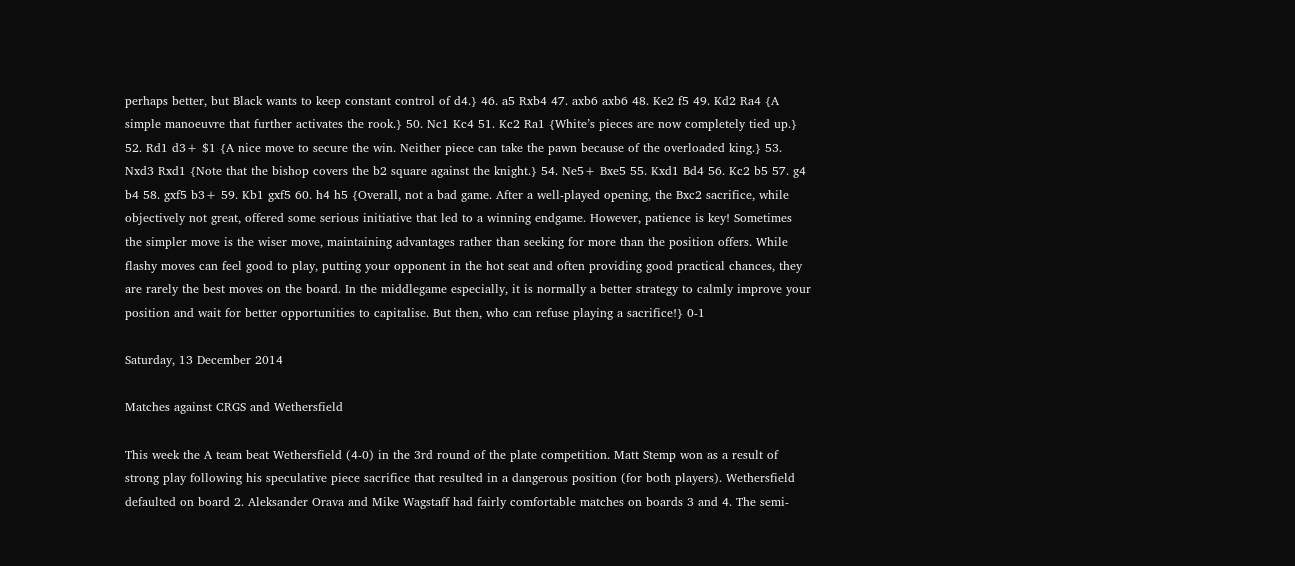perhaps better, but Black wants to keep constant control of d4.} 46. a5 Rxb4 47. axb6 axb6 48. Ke2 f5 49. Kd2 Ra4 {A simple manoeuvre that further activates the rook.} 50. Nc1 Kc4 51. Kc2 Ra1 {White’s pieces are now completely tied up.} 52. Rd1 d3+ $1 {A nice move to secure the win. Neither piece can take the pawn because of the overloaded king.} 53. Nxd3 Rxd1 {Note that the bishop covers the b2 square against the knight.} 54. Ne5+ Bxe5 55. Kxd1 Bd4 56. Kc2 b5 57. g4 b4 58. gxf5 b3+ 59. Kb1 gxf5 60. h4 h5 {Overall, not a bad game. After a well-played opening, the Bxc2 sacrifice, while objectively not great, offered some serious initiative that led to a winning endgame. However, patience is key! Sometimes the simpler move is the wiser move, maintaining advantages rather than seeking for more than the position offers. While flashy moves can feel good to play, putting your opponent in the hot seat and often providing good practical chances, they are rarely the best moves on the board. In the middlegame especially, it is normally a better strategy to calmly improve your position and wait for better opportunities to capitalise. But then, who can refuse playing a sacrifice!} 0-1

Saturday, 13 December 2014

Matches against CRGS and Wethersfield

This week the A team beat Wethersfield (4-0) in the 3rd round of the plate competition. Matt Stemp won as a result of strong play following his speculative piece sacrifice that resulted in a dangerous position (for both players). Wethersfield defaulted on board 2. Aleksander Orava and Mike Wagstaff had fairly comfortable matches on boards 3 and 4. The semi-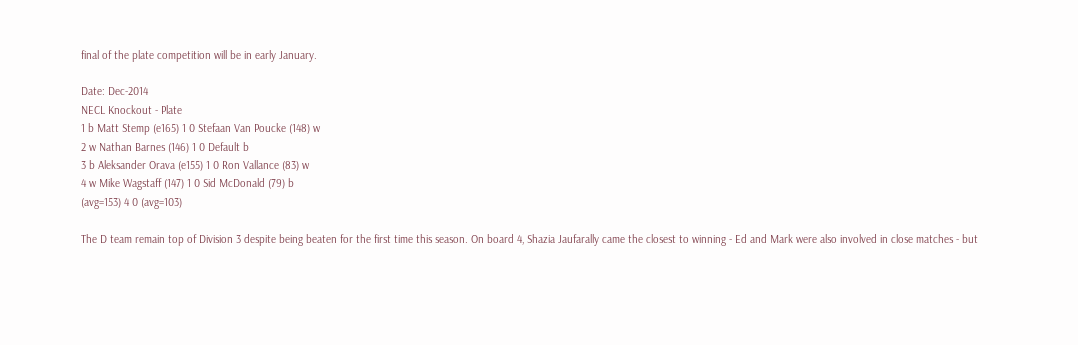final of the plate competition will be in early January.

Date: Dec-2014
NECL Knockout - Plate
1 b Matt Stemp (e165) 1 0 Stefaan Van Poucke (148) w
2 w Nathan Barnes (146) 1 0 Default b
3 b Aleksander Orava (e155) 1 0 Ron Vallance (83) w
4 w Mike Wagstaff (147) 1 0 Sid McDonald (79) b
(avg=153) 4 0 (avg=103)

The D team remain top of Division 3 despite being beaten for the first time this season. On board 4, Shazia Jaufarally came the closest to winning - Ed and Mark were also involved in close matches - but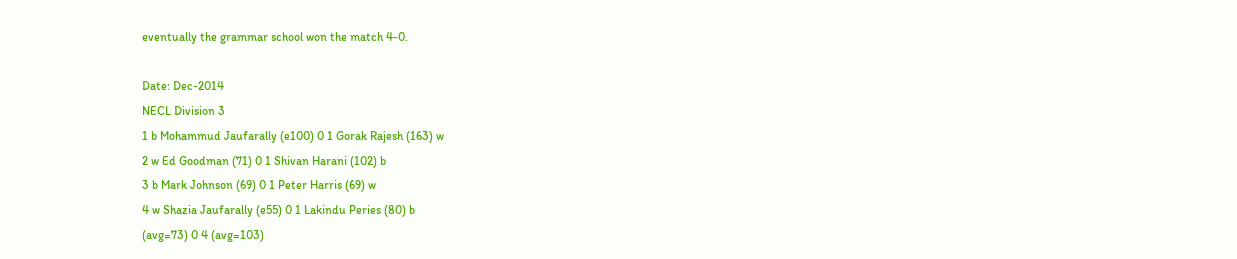eventually the grammar school won the match 4-0.

Date: Dec-2014
NECL Division 3
1 b Mohammud Jaufarally (e100) 0 1 Gorak Rajesh (163) w
2 w Ed Goodman (71) 0 1 Shivan Harani (102) b
3 b Mark Johnson (69) 0 1 Peter Harris (69) w
4 w Shazia Jaufarally (e55) 0 1 Lakindu Peries (80) b
(avg=73) 0 4 (avg=103)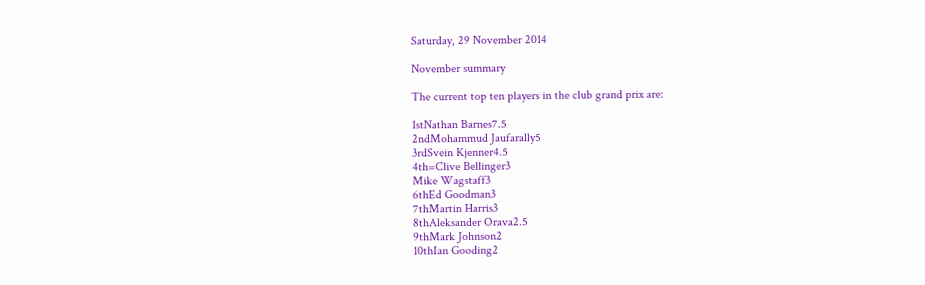Saturday, 29 November 2014

November summary

The current top ten players in the club grand prix are:

1stNathan Barnes7.5
2ndMohammud Jaufarally5
3rdSvein Kjenner4.5
4th=Clive Bellinger3
Mike Wagstaff3
6thEd Goodman3
7thMartin Harris3
8thAleksander Orava2.5
9thMark Johnson2
10thIan Gooding2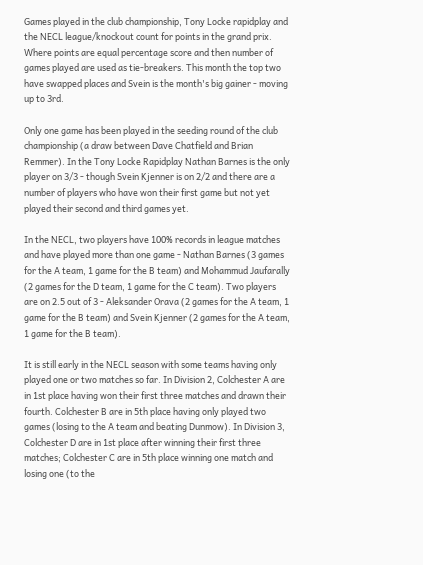Games played in the club championship, Tony Locke rapidplay and the NECL league/knockout count for points in the grand prix. Where points are equal percentage score and then number of games played are used as tie-breakers. This month the top two have swapped places and Svein is the month's big gainer - moving up to 3rd.

Only one game has been played in the seeding round of the club championship (a draw between Dave Chatfield and Brian Remmer). In the Tony Locke Rapidplay Nathan Barnes is the only player on 3/3 - though Svein Kjenner is on 2/2 and there are a number of players who have won their first game but not yet played their second and third games yet.

In the NECL, two players have 100% records in league matches and have played more than one game - Nathan Barnes (3 games for the A team, 1 game for the B team) and Mohammud Jaufarally (2 games for the D team, 1 game for the C team). Two players are on 2.5 out of 3 - Aleksander Orava (2 games for the A team, 1 game for the B team) and Svein Kjenner (2 games for the A team, 1 game for the B team).

It is still early in the NECL season with some teams having only played one or two matches so far. In Division 2, Colchester A are in 1st place having won their first three matches and drawn their fourth. Colchester B are in 5th place having only played two games (losing to the A team and beating Dunmow). In Division 3, Colchester D are in 1st place after winning their first three matches; Colchester C are in 5th place winning one match and losing one (to the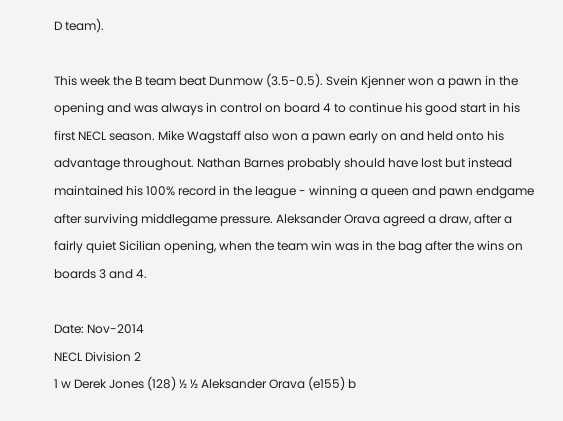D team).

This week the B team beat Dunmow (3.5-0.5). Svein Kjenner won a pawn in the opening and was always in control on board 4 to continue his good start in his first NECL season. Mike Wagstaff also won a pawn early on and held onto his advantage throughout. Nathan Barnes probably should have lost but instead maintained his 100% record in the league - winning a queen and pawn endgame after surviving middlegame pressure. Aleksander Orava agreed a draw, after a fairly quiet Sicilian opening, when the team win was in the bag after the wins on boards 3 and 4.

Date: Nov-2014
NECL Division 2
1 w Derek Jones (128) ½ ½ Aleksander Orava (e155) b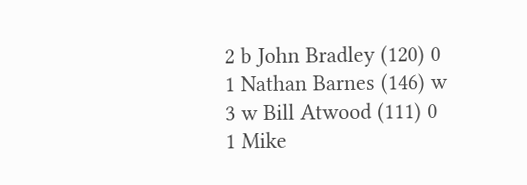2 b John Bradley (120) 0 1 Nathan Barnes (146) w
3 w Bill Atwood (111) 0 1 Mike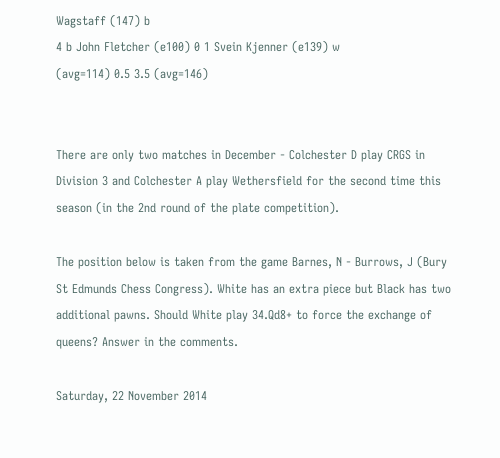Wagstaff (147) b
4 b John Fletcher (e100) 0 1 Svein Kjenner (e139) w
(avg=114) 0.5 3.5 (avg=146)


There are only two matches in December - Colchester D play CRGS in Division 3 and Colchester A play Wethersfield for the second time this season (in the 2nd round of the plate competition).

The position below is taken from the game Barnes, N - Burrows, J (Bury St Edmunds Chess Congress). White has an extra piece but Black has two additional pawns. Should White play 34.Qd8+ to force the exchange of queens? Answer in the comments.

Saturday, 22 November 2014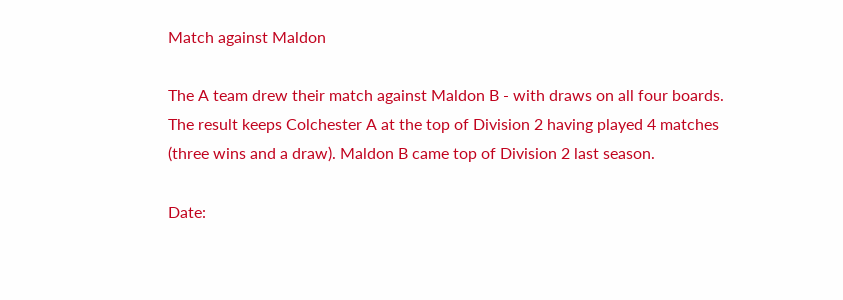Match against Maldon

The A team drew their match against Maldon B - with draws on all four boards. The result keeps Colchester A at the top of Division 2 having played 4 matches (three wins and a draw). Maldon B came top of Division 2 last season.

Date: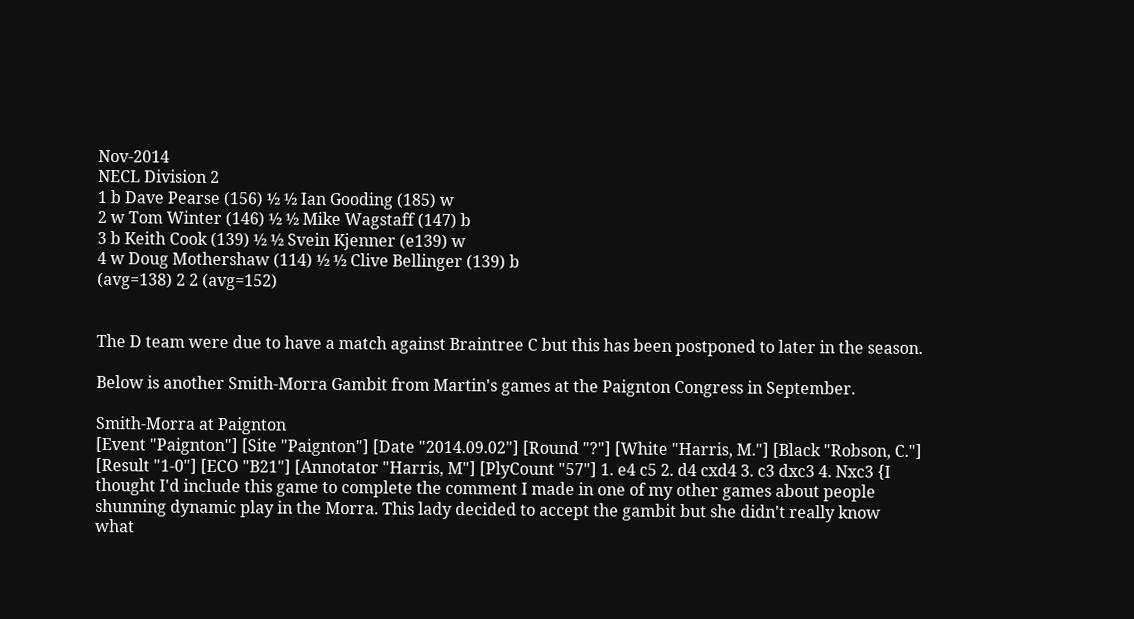Nov-2014
NECL Division 2
1 b Dave Pearse (156) ½ ½ Ian Gooding (185) w
2 w Tom Winter (146) ½ ½ Mike Wagstaff (147) b
3 b Keith Cook (139) ½ ½ Svein Kjenner (e139) w
4 w Doug Mothershaw (114) ½ ½ Clive Bellinger (139) b
(avg=138) 2 2 (avg=152)


The D team were due to have a match against Braintree C but this has been postponed to later in the season.

Below is another Smith-Morra Gambit from Martin's games at the Paignton Congress in September.

Smith-Morra at Paignton
[Event "Paignton"] [Site "Paignton"] [Date "2014.09.02"] [Round "?"] [White "Harris, M."] [Black "Robson, C."] [Result "1-0"] [ECO "B21"] [Annotator "Harris, M"] [PlyCount "57"] 1. e4 c5 2. d4 cxd4 3. c3 dxc3 4. Nxc3 {I thought I'd include this game to complete the comment I made in one of my other games about people shunning dynamic play in the Morra. This lady decided to accept the gambit but she didn't really know what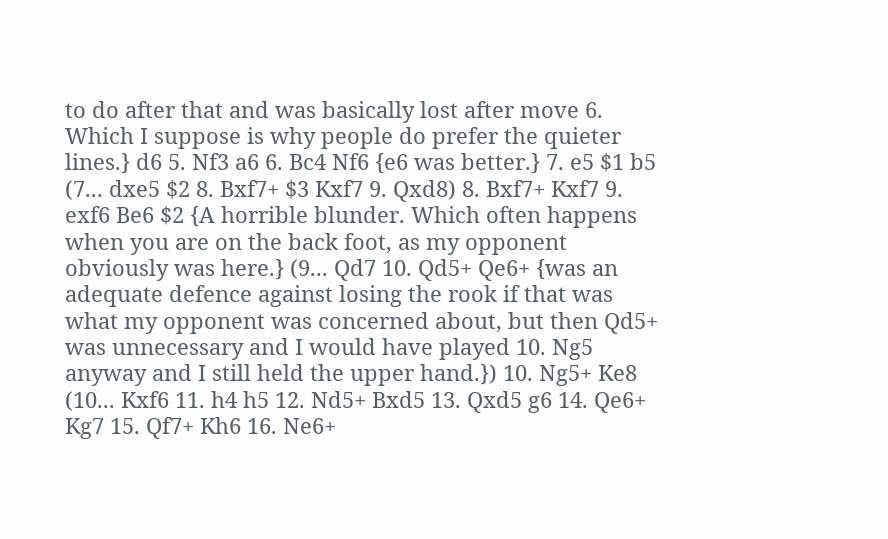to do after that and was basically lost after move 6. Which I suppose is why people do prefer the quieter lines.} d6 5. Nf3 a6 6. Bc4 Nf6 {e6 was better.} 7. e5 $1 b5 (7... dxe5 $2 8. Bxf7+ $3 Kxf7 9. Qxd8) 8. Bxf7+ Kxf7 9. exf6 Be6 $2 {A horrible blunder. Which often happens when you are on the back foot, as my opponent obviously was here.} (9... Qd7 10. Qd5+ Qe6+ {was an adequate defence against losing the rook if that was what my opponent was concerned about, but then Qd5+ was unnecessary and I would have played 10. Ng5 anyway and I still held the upper hand.}) 10. Ng5+ Ke8 (10... Kxf6 11. h4 h5 12. Nd5+ Bxd5 13. Qxd5 g6 14. Qe6+ Kg7 15. Qf7+ Kh6 16. Ne6+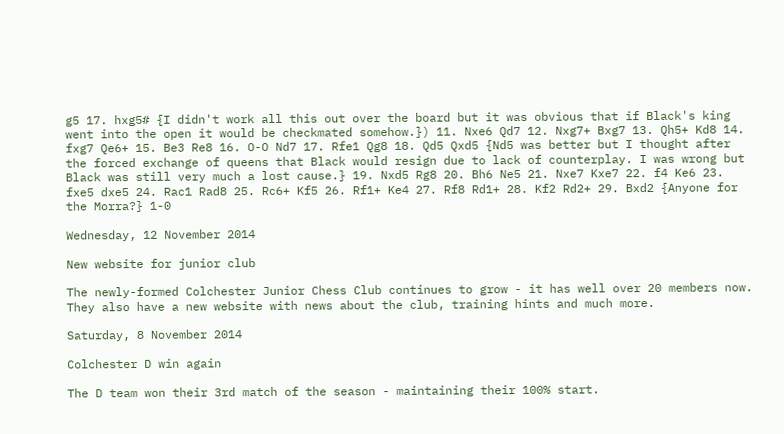g5 17. hxg5# {I didn't work all this out over the board but it was obvious that if Black's king went into the open it would be checkmated somehow.}) 11. Nxe6 Qd7 12. Nxg7+ Bxg7 13. Qh5+ Kd8 14. fxg7 Qe6+ 15. Be3 Re8 16. O-O Nd7 17. Rfe1 Qg8 18. Qd5 Qxd5 {Nd5 was better but I thought after the forced exchange of queens that Black would resign due to lack of counterplay. I was wrong but Black was still very much a lost cause.} 19. Nxd5 Rg8 20. Bh6 Ne5 21. Nxe7 Kxe7 22. f4 Ke6 23. fxe5 dxe5 24. Rac1 Rad8 25. Rc6+ Kf5 26. Rf1+ Ke4 27. Rf8 Rd1+ 28. Kf2 Rd2+ 29. Bxd2 {Anyone for the Morra?} 1-0

Wednesday, 12 November 2014

New website for junior club

The newly-formed Colchester Junior Chess Club continues to grow - it has well over 20 members now. They also have a new website with news about the club, training hints and much more.

Saturday, 8 November 2014

Colchester D win again

The D team won their 3rd match of the season - maintaining their 100% start.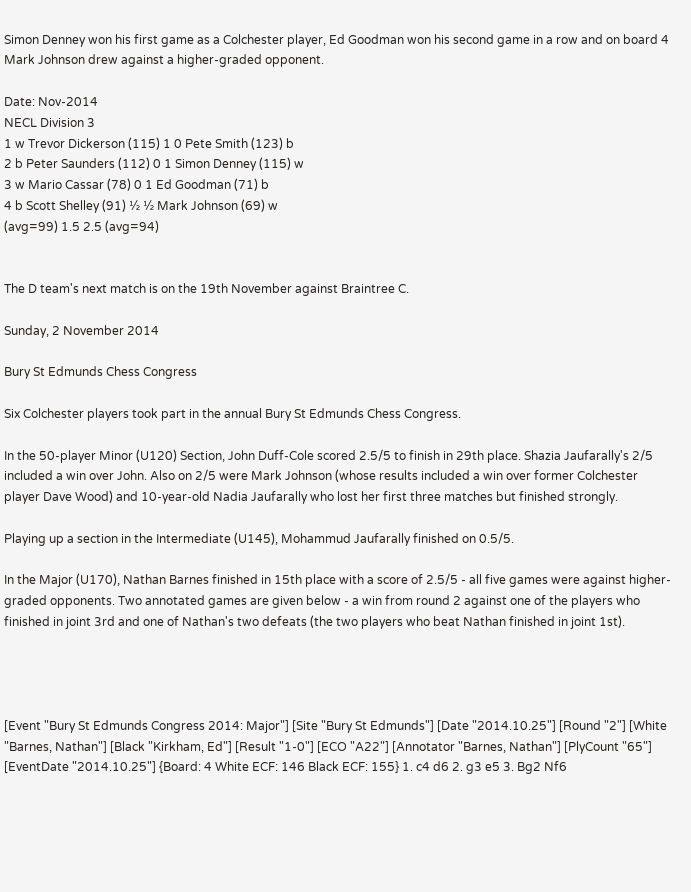Simon Denney won his first game as a Colchester player, Ed Goodman won his second game in a row and on board 4 Mark Johnson drew against a higher-graded opponent.

Date: Nov-2014
NECL Division 3
1 w Trevor Dickerson (115) 1 0 Pete Smith (123) b
2 b Peter Saunders (112) 0 1 Simon Denney (115) w
3 w Mario Cassar (78) 0 1 Ed Goodman (71) b
4 b Scott Shelley (91) ½ ½ Mark Johnson (69) w
(avg=99) 1.5 2.5 (avg=94)


The D team's next match is on the 19th November against Braintree C.

Sunday, 2 November 2014

Bury St Edmunds Chess Congress

Six Colchester players took part in the annual Bury St Edmunds Chess Congress.

In the 50-player Minor (U120) Section, John Duff-Cole scored 2.5/5 to finish in 29th place. Shazia Jaufarally's 2/5 included a win over John. Also on 2/5 were Mark Johnson (whose results included a win over former Colchester player Dave Wood) and 10-year-old Nadia Jaufarally who lost her first three matches but finished strongly.

Playing up a section in the Intermediate (U145), Mohammud Jaufarally finished on 0.5/5.

In the Major (U170), Nathan Barnes finished in 15th place with a score of 2.5/5 - all five games were against higher-graded opponents. Two annotated games are given below - a win from round 2 against one of the players who finished in joint 3rd and one of Nathan's two defeats (the two players who beat Nathan finished in joint 1st).




[Event "Bury St Edmunds Congress 2014: Major"] [Site "Bury St Edmunds"] [Date "2014.10.25"] [Round "2"] [White "Barnes, Nathan"] [Black "Kirkham, Ed"] [Result "1-0"] [ECO "A22"] [Annotator "Barnes, Nathan"] [PlyCount "65"] [EventDate "2014.10.25"] {Board: 4 White ECF: 146 Black ECF: 155} 1. c4 d6 2. g3 e5 3. Bg2 Nf6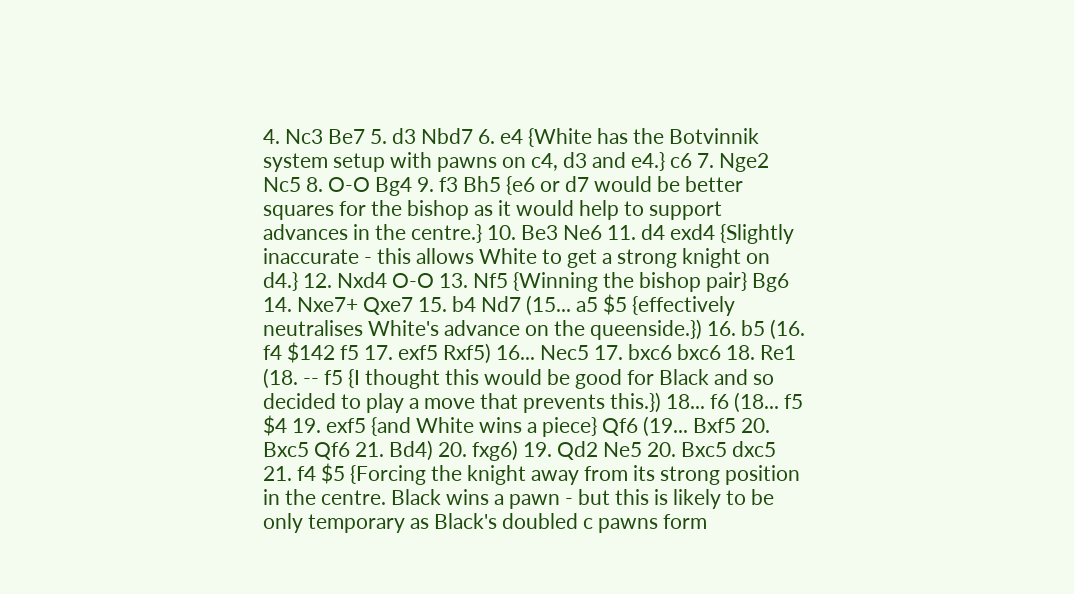4. Nc3 Be7 5. d3 Nbd7 6. e4 {White has the Botvinnik system setup with pawns on c4, d3 and e4.} c6 7. Nge2 Nc5 8. O-O Bg4 9. f3 Bh5 {e6 or d7 would be better squares for the bishop as it would help to support advances in the centre.} 10. Be3 Ne6 11. d4 exd4 {Slightly inaccurate - this allows White to get a strong knight on d4.} 12. Nxd4 O-O 13. Nf5 {Winning the bishop pair} Bg6 14. Nxe7+ Qxe7 15. b4 Nd7 (15... a5 $5 {effectively neutralises White's advance on the queenside.}) 16. b5 (16. f4 $142 f5 17. exf5 Rxf5) 16... Nec5 17. bxc6 bxc6 18. Re1 (18. -- f5 {I thought this would be good for Black and so decided to play a move that prevents this.}) 18... f6 (18... f5 $4 19. exf5 {and White wins a piece} Qf6 (19... Bxf5 20. Bxc5 Qf6 21. Bd4) 20. fxg6) 19. Qd2 Ne5 20. Bxc5 dxc5 21. f4 $5 {Forcing the knight away from its strong position in the centre. Black wins a pawn - but this is likely to be only temporary as Black's doubled c pawns form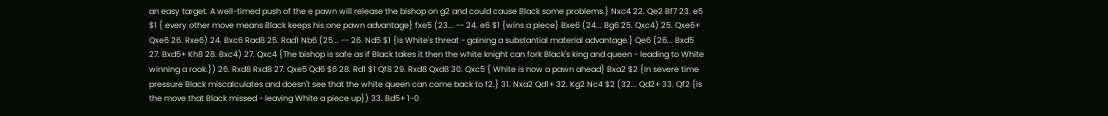an easy target. A well-timed push of the e pawn will release the bishop on g2 and could cause Black some problems.} Nxc4 22. Qe2 Bf7 23. e5 $1 { every other move means Black keeps his one pawn advantage} fxe5 (23... -- 24. e6 $1 {wins a piece} Bxe6 (24... Bg6 25. Qxc4) 25. Qxe6+ Qxe6 26. Rxe6) 24. Bxc6 Rad8 25. Rad1 Nb6 (25... -- 26. Nd5 $1 {is White's threat - gaining a substantial material advantage.} Qe6 (26... Bxd5 27. Bxd5+ Kh8 28. Bxc4) 27. Qxc4 {The bishop is safe as if Black takes it then the white knight can fork Black's king and queen - leading to White winning a rook.}) 26. Rxd8 Rxd8 27. Qxe5 Qd6 $6 28. Rd1 $1 Qf8 29. Rxd8 Qxd8 30. Qxc5 { White is now a pawn ahead} Bxa2 $2 {In severe time pressure Black miscalculates and doesn't see that the white queen can come back to f2.} 31. Nxa2 Qd1+ 32. Kg2 Nc4 $2 (32... Qd2+ 33. Qf2 {is the move that Black missed - leaving White a piece up}) 33. Bd5+ 1-0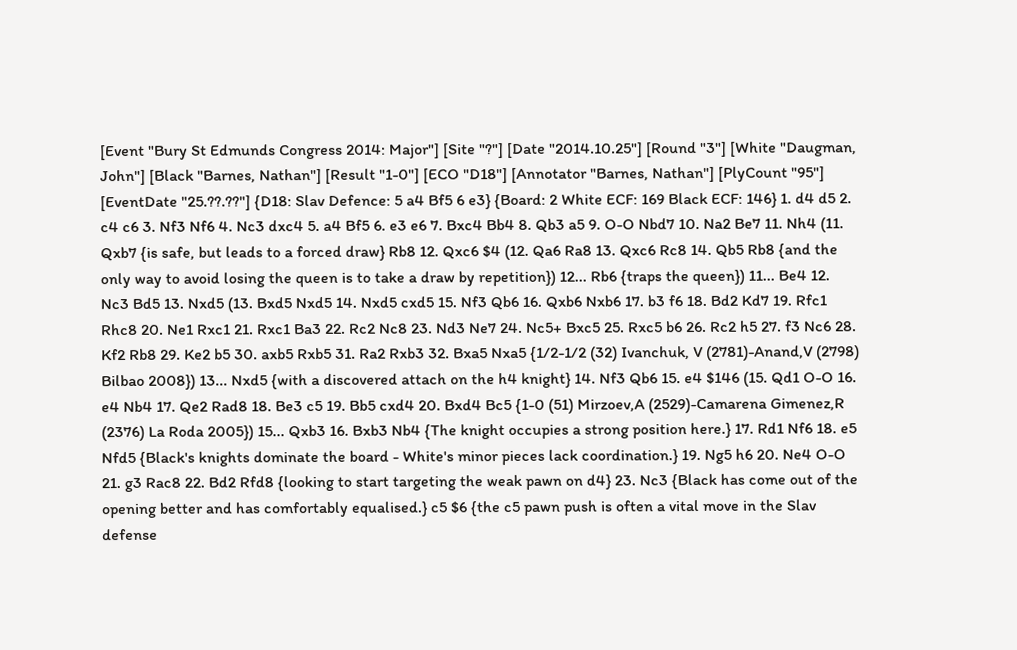[Event "Bury St Edmunds Congress 2014: Major"] [Site "?"] [Date "2014.10.25"] [Round "3"] [White "Daugman, John"] [Black "Barnes, Nathan"] [Result "1-0"] [ECO "D18"] [Annotator "Barnes, Nathan"] [PlyCount "95"] [EventDate "25.??.??"] {D18: Slav Defence: 5 a4 Bf5 6 e3} {Board: 2 White ECF: 169 Black ECF: 146} 1. d4 d5 2. c4 c6 3. Nf3 Nf6 4. Nc3 dxc4 5. a4 Bf5 6. e3 e6 7. Bxc4 Bb4 8. Qb3 a5 9. O-O Nbd7 10. Na2 Be7 11. Nh4 (11. Qxb7 {is safe, but leads to a forced draw} Rb8 12. Qxc6 $4 (12. Qa6 Ra8 13. Qxc6 Rc8 14. Qb5 Rb8 {and the only way to avoid losing the queen is to take a draw by repetition}) 12... Rb6 {traps the queen}) 11... Be4 12. Nc3 Bd5 13. Nxd5 (13. Bxd5 Nxd5 14. Nxd5 cxd5 15. Nf3 Qb6 16. Qxb6 Nxb6 17. b3 f6 18. Bd2 Kd7 19. Rfc1 Rhc8 20. Ne1 Rxc1 21. Rxc1 Ba3 22. Rc2 Nc8 23. Nd3 Ne7 24. Nc5+ Bxc5 25. Rxc5 b6 26. Rc2 h5 27. f3 Nc6 28. Kf2 Rb8 29. Ke2 b5 30. axb5 Rxb5 31. Ra2 Rxb3 32. Bxa5 Nxa5 {1/2-1/2 (32) Ivanchuk, V (2781)-Anand,V (2798) Bilbao 2008}) 13... Nxd5 {with a discovered attach on the h4 knight} 14. Nf3 Qb6 15. e4 $146 (15. Qd1 O-O 16. e4 Nb4 17. Qe2 Rad8 18. Be3 c5 19. Bb5 cxd4 20. Bxd4 Bc5 {1-0 (51) Mirzoev,A (2529)-Camarena Gimenez,R (2376) La Roda 2005}) 15... Qxb3 16. Bxb3 Nb4 {The knight occupies a strong position here.} 17. Rd1 Nf6 18. e5 Nfd5 {Black's knights dominate the board - White's minor pieces lack coordination.} 19. Ng5 h6 20. Ne4 O-O 21. g3 Rac8 22. Bd2 Rfd8 {looking to start targeting the weak pawn on d4} 23. Nc3 {Black has come out of the opening better and has comfortably equalised.} c5 $6 {the c5 pawn push is often a vital move in the Slav defense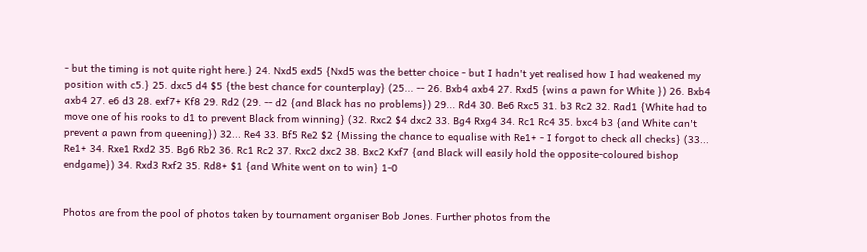- but the timing is not quite right here.} 24. Nxd5 exd5 {Nxd5 was the better choice - but I hadn't yet realised how I had weakened my position with c5.} 25. dxc5 d4 $5 {the best chance for counterplay} (25... -- 26. Bxb4 axb4 27. Rxd5 {wins a pawn for White }) 26. Bxb4 axb4 27. e6 d3 28. exf7+ Kf8 29. Rd2 (29. -- d2 {and Black has no problems}) 29... Rd4 30. Be6 Rxc5 31. b3 Rc2 32. Rad1 {White had to move one of his rooks to d1 to prevent Black from winning} (32. Rxc2 $4 dxc2 33. Bg4 Rxg4 34. Rc1 Rc4 35. bxc4 b3 {and White can't prevent a pawn from queening}) 32... Re4 33. Bf5 Re2 $2 {Missing the chance to equalise with Re1+ - I forgot to check all checks} (33... Re1+ 34. Rxe1 Rxd2 35. Bg6 Rb2 36. Rc1 Rc2 37. Rxc2 dxc2 38. Bxc2 Kxf7 {and Black will easily hold the opposite-coloured bishop endgame}) 34. Rxd3 Rxf2 35. Rd8+ $1 {and White went on to win} 1-0


Photos are from the pool of photos taken by tournament organiser Bob Jones. Further photos from the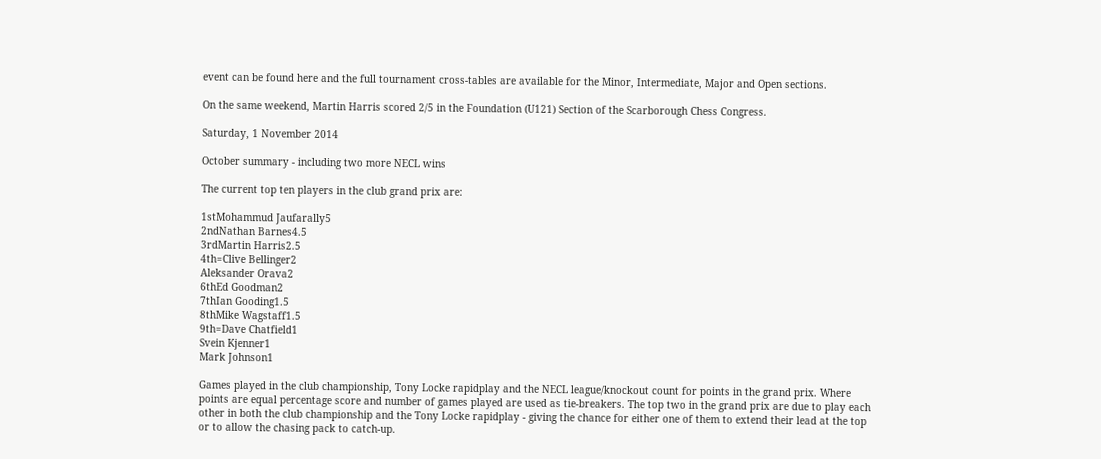event can be found here and the full tournament cross-tables are available for the Minor, Intermediate, Major and Open sections.

On the same weekend, Martin Harris scored 2/5 in the Foundation (U121) Section of the Scarborough Chess Congress.

Saturday, 1 November 2014

October summary - including two more NECL wins

The current top ten players in the club grand prix are:

1stMohammud Jaufarally5
2ndNathan Barnes4.5
3rdMartin Harris2.5
4th=Clive Bellinger2
Aleksander Orava2
6thEd Goodman2
7thIan Gooding1.5
8thMike Wagstaff1.5
9th=Dave Chatfield1
Svein Kjenner1
Mark Johnson1

Games played in the club championship, Tony Locke rapidplay and the NECL league/knockout count for points in the grand prix. Where points are equal percentage score and number of games played are used as tie-breakers. The top two in the grand prix are due to play each other in both the club championship and the Tony Locke rapidplay - giving the chance for either one of them to extend their lead at the top or to allow the chasing pack to catch-up.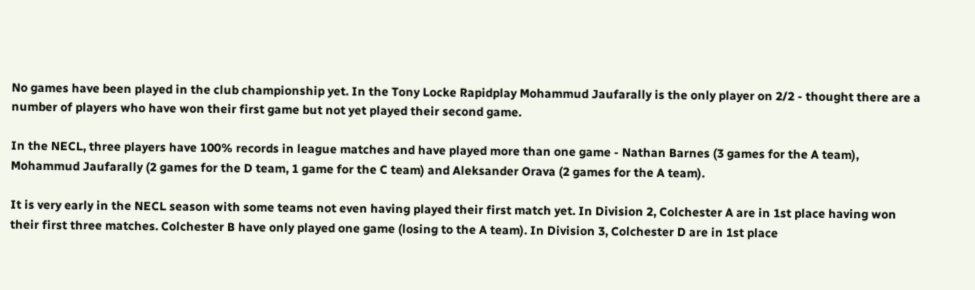No games have been played in the club championship yet. In the Tony Locke Rapidplay Mohammud Jaufarally is the only player on 2/2 - thought there are a number of players who have won their first game but not yet played their second game.

In the NECL, three players have 100% records in league matches and have played more than one game - Nathan Barnes (3 games for the A team), Mohammud Jaufarally (2 games for the D team, 1 game for the C team) and Aleksander Orava (2 games for the A team).

It is very early in the NECL season with some teams not even having played their first match yet. In Division 2, Colchester A are in 1st place having won their first three matches. Colchester B have only played one game (losing to the A team). In Division 3, Colchester D are in 1st place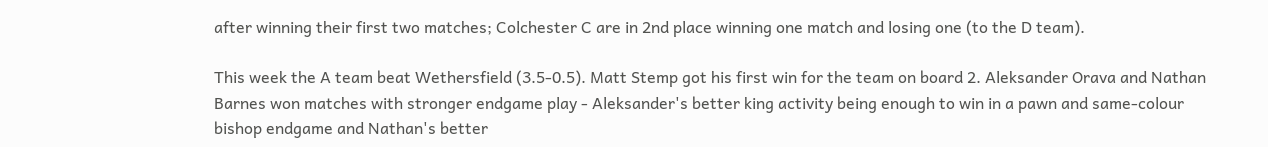after winning their first two matches; Colchester C are in 2nd place winning one match and losing one (to the D team).

This week the A team beat Wethersfield (3.5-0.5). Matt Stemp got his first win for the team on board 2. Aleksander Orava and Nathan Barnes won matches with stronger endgame play - Aleksander's better king activity being enough to win in a pawn and same-colour bishop endgame and Nathan's better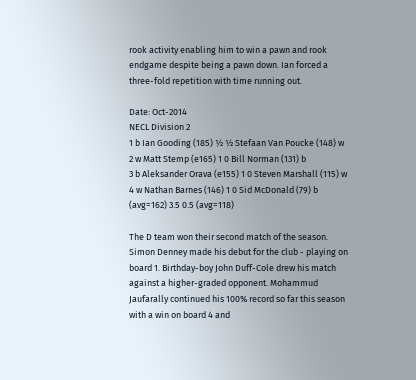rook activity enabling him to win a pawn and rook endgame despite being a pawn down. Ian forced a three-fold repetition with time running out.

Date: Oct-2014
NECL Division 2
1 b Ian Gooding (185) ½ ½ Stefaan Van Poucke (148) w
2 w Matt Stemp (e165) 1 0 Bill Norman (131) b
3 b Aleksander Orava (e155) 1 0 Steven Marshall (115) w
4 w Nathan Barnes (146) 1 0 Sid McDonald (79) b
(avg=162) 3.5 0.5 (avg=118)

The D team won their second match of the season. Simon Denney made his debut for the club - playing on board 1. Birthday-boy John Duff-Cole drew his match against a higher-graded opponent. Mohammud Jaufarally continued his 100% record so far this season with a win on board 4 and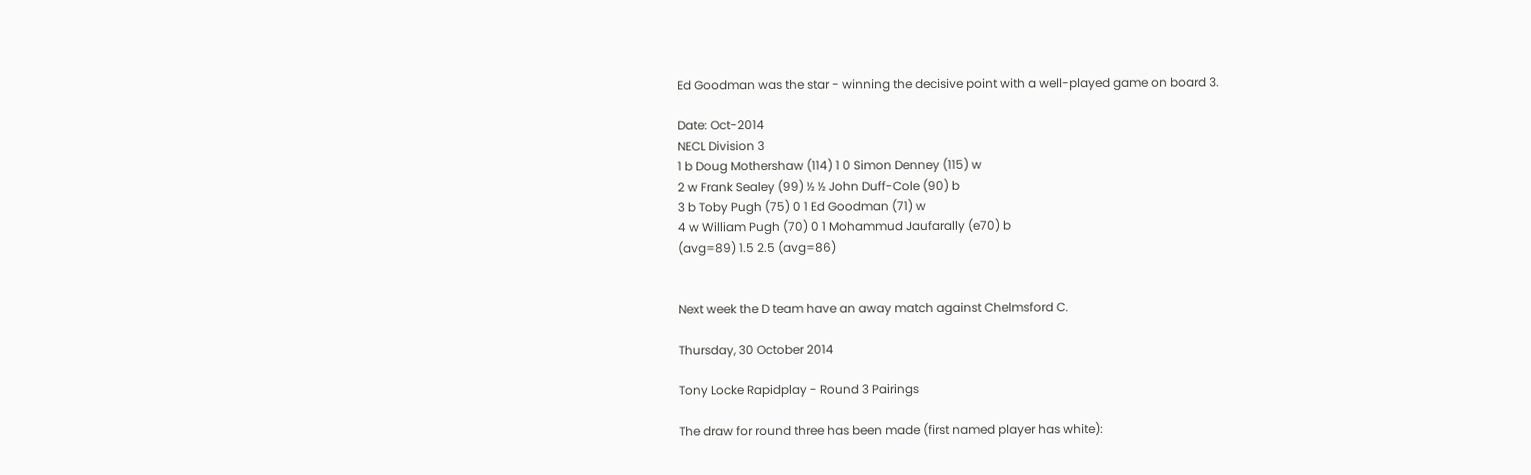Ed Goodman was the star - winning the decisive point with a well-played game on board 3.

Date: Oct-2014
NECL Division 3
1 b Doug Mothershaw (114) 1 0 Simon Denney (115) w
2 w Frank Sealey (99) ½ ½ John Duff-Cole (90) b
3 b Toby Pugh (75) 0 1 Ed Goodman (71) w
4 w William Pugh (70) 0 1 Mohammud Jaufarally (e70) b
(avg=89) 1.5 2.5 (avg=86)


Next week the D team have an away match against Chelmsford C.

Thursday, 30 October 2014

Tony Locke Rapidplay - Round 3 Pairings

The draw for round three has been made (first named player has white):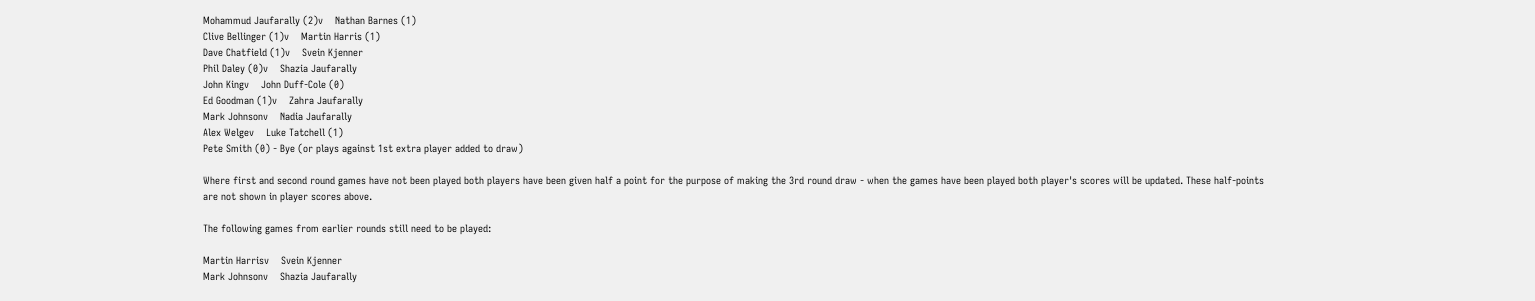Mohammud Jaufarally (2)v    Nathan Barnes (1)
Clive Bellinger (1)v    Martin Harris (1)
Dave Chatfield (1)v    Svein Kjenner
Phil Daley (0)v    Shazia Jaufarally
John Kingv    John Duff-Cole (0)
Ed Goodman (1)v    Zahra Jaufarally
Mark Johnsonv    Nadia Jaufarally
Alex Welgev    Luke Tatchell (1)
Pete Smith (0) - Bye (or plays against 1st extra player added to draw)

Where first and second round games have not been played both players have been given half a point for the purpose of making the 3rd round draw - when the games have been played both player's scores will be updated. These half-points are not shown in player scores above.

The following games from earlier rounds still need to be played:

Martin Harrisv    Svein Kjenner
Mark Johnsonv    Shazia Jaufarally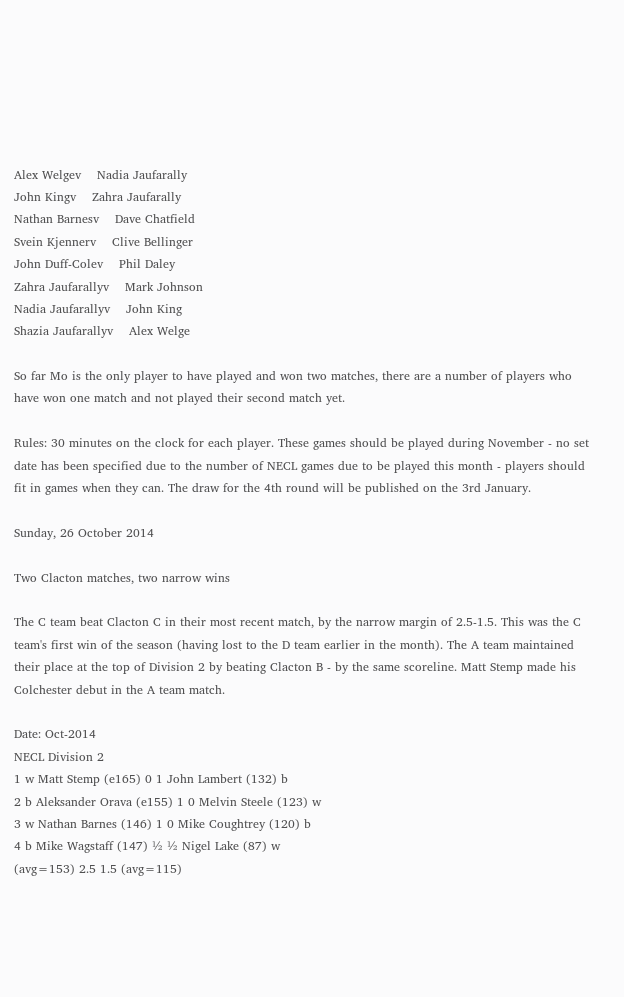Alex Welgev    Nadia Jaufarally
John Kingv    Zahra Jaufarally
Nathan Barnesv    Dave Chatfield
Svein Kjennerv    Clive Bellinger
John Duff-Colev    Phil Daley
Zahra Jaufarallyv    Mark Johnson
Nadia Jaufarallyv    John King
Shazia Jaufarallyv    Alex Welge

So far Mo is the only player to have played and won two matches, there are a number of players who have won one match and not played their second match yet.

Rules: 30 minutes on the clock for each player. These games should be played during November - no set date has been specified due to the number of NECL games due to be played this month - players should fit in games when they can. The draw for the 4th round will be published on the 3rd January.

Sunday, 26 October 2014

Two Clacton matches, two narrow wins

The C team beat Clacton C in their most recent match, by the narrow margin of 2.5-1.5. This was the C team's first win of the season (having lost to the D team earlier in the month). The A team maintained their place at the top of Division 2 by beating Clacton B - by the same scoreline. Matt Stemp made his Colchester debut in the A team match.

Date: Oct-2014
NECL Division 2
1 w Matt Stemp (e165) 0 1 John Lambert (132) b
2 b Aleksander Orava (e155) 1 0 Melvin Steele (123) w
3 w Nathan Barnes (146) 1 0 Mike Coughtrey (120) b
4 b Mike Wagstaff (147) ½ ½ Nigel Lake (87) w
(avg=153) 2.5 1.5 (avg=115)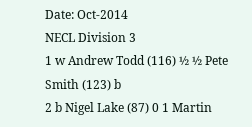Date: Oct-2014
NECL Division 3
1 w Andrew Todd (116) ½ ½ Pete Smith (123) b
2 b Nigel Lake (87) 0 1 Martin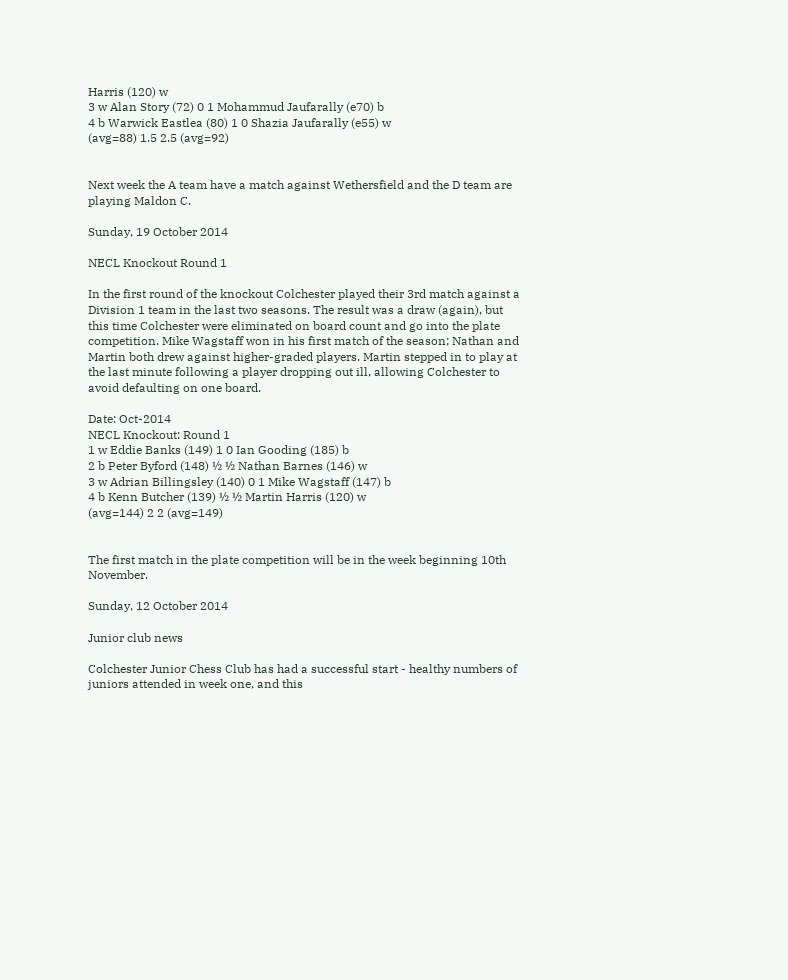Harris (120) w
3 w Alan Story (72) 0 1 Mohammud Jaufarally (e70) b
4 b Warwick Eastlea (80) 1 0 Shazia Jaufarally (e55) w
(avg=88) 1.5 2.5 (avg=92)


Next week the A team have a match against Wethersfield and the D team are playing Maldon C.

Sunday, 19 October 2014

NECL Knockout Round 1

In the first round of the knockout Colchester played their 3rd match against a Division 1 team in the last two seasons. The result was a draw (again), but this time Colchester were eliminated on board count and go into the plate competition. Mike Wagstaff won in his first match of the season; Nathan and Martin both drew against higher-graded players. Martin stepped in to play at the last minute following a player dropping out ill, allowing Colchester to avoid defaulting on one board.

Date: Oct-2014
NECL Knockout: Round 1
1 w Eddie Banks (149) 1 0 Ian Gooding (185) b
2 b Peter Byford (148) ½ ½ Nathan Barnes (146) w
3 w Adrian Billingsley (140) 0 1 Mike Wagstaff (147) b
4 b Kenn Butcher (139) ½ ½ Martin Harris (120) w
(avg=144) 2 2 (avg=149)


The first match in the plate competition will be in the week beginning 10th November.

Sunday, 12 October 2014

Junior club news

Colchester Junior Chess Club has had a successful start - healthy numbers of juniors attended in week one, and this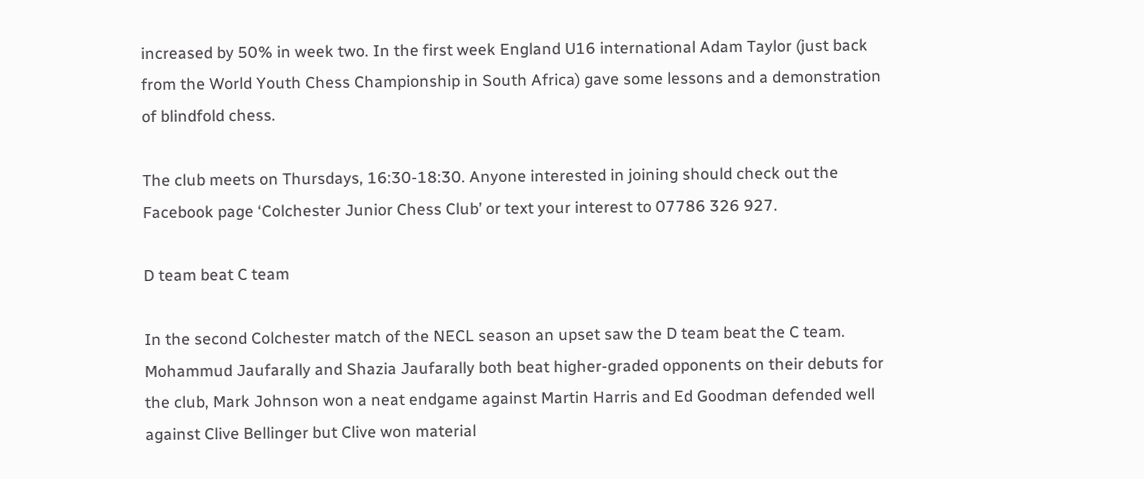increased by 50% in week two. In the first week England U16 international Adam Taylor (just back from the World Youth Chess Championship in South Africa) gave some lessons and a demonstration of blindfold chess.

The club meets on Thursdays, 16:30-18:30. Anyone interested in joining should check out the Facebook page ‘Colchester Junior Chess Club’ or text your interest to 07786 326 927.

D team beat C team

In the second Colchester match of the NECL season an upset saw the D team beat the C team. Mohammud Jaufarally and Shazia Jaufarally both beat higher-graded opponents on their debuts for the club, Mark Johnson won a neat endgame against Martin Harris and Ed Goodman defended well against Clive Bellinger but Clive won material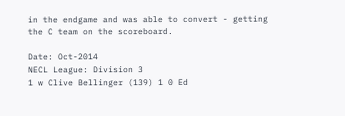in the endgame and was able to convert - getting the C team on the scoreboard.

Date: Oct-2014
NECL League: Division 3
1 w Clive Bellinger (139) 1 0 Ed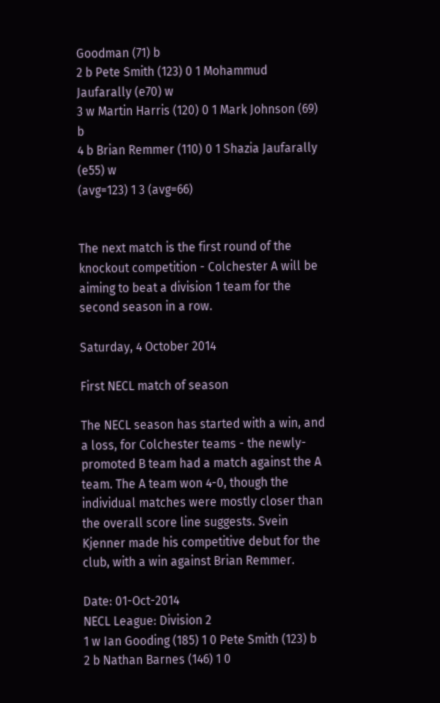Goodman (71) b
2 b Pete Smith (123) 0 1 Mohammud Jaufarally (e70) w
3 w Martin Harris (120) 0 1 Mark Johnson (69) b
4 b Brian Remmer (110) 0 1 Shazia Jaufarally (e55) w
(avg=123) 1 3 (avg=66)


The next match is the first round of the knockout competition - Colchester A will be aiming to beat a division 1 team for the second season in a row.

Saturday, 4 October 2014

First NECL match of season

The NECL season has started with a win, and a loss, for Colchester teams - the newly-promoted B team had a match against the A team. The A team won 4-0, though the individual matches were mostly closer than the overall score line suggests. Svein Kjenner made his competitive debut for the club, with a win against Brian Remmer.

Date: 01-Oct-2014
NECL League: Division 2
1 w Ian Gooding (185) 1 0 Pete Smith (123) b
2 b Nathan Barnes (146) 1 0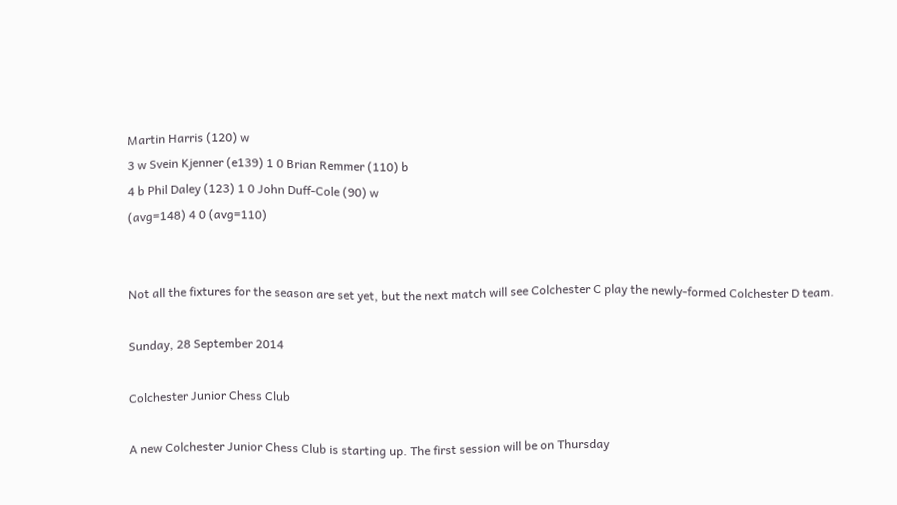Martin Harris (120) w
3 w Svein Kjenner (e139) 1 0 Brian Remmer (110) b
4 b Phil Daley (123) 1 0 John Duff-Cole (90) w
(avg=148) 4 0 (avg=110)


Not all the fixtures for the season are set yet, but the next match will see Colchester C play the newly-formed Colchester D team.

Sunday, 28 September 2014

Colchester Junior Chess Club

A new Colchester Junior Chess Club is starting up. The first session will be on Thursday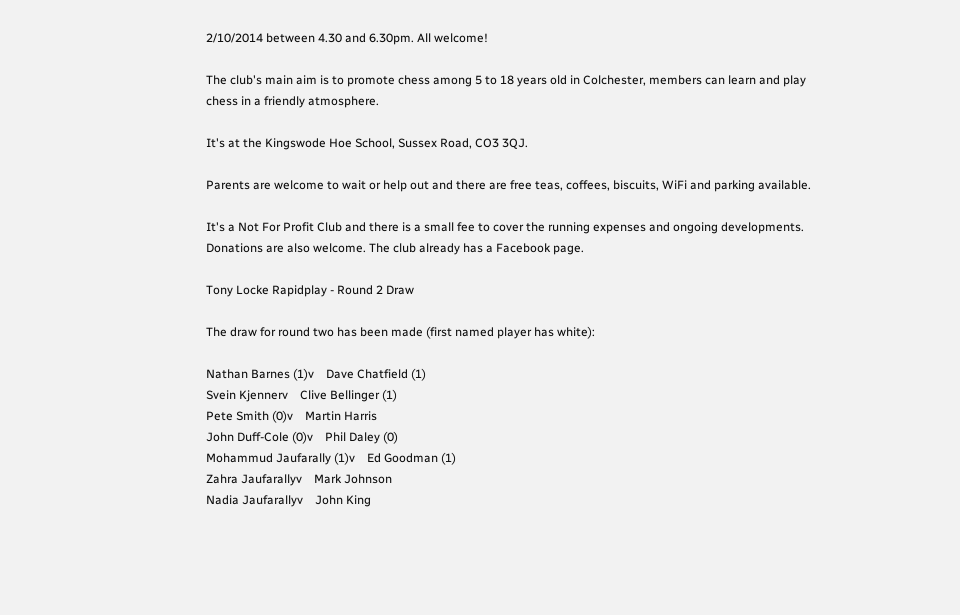2/10/2014 between 4.30 and 6.30pm. All welcome!

The club's main aim is to promote chess among 5 to 18 years old in Colchester, members can learn and play chess in a friendly atmosphere.

It's at the Kingswode Hoe School, Sussex Road, CO3 3QJ.

Parents are welcome to wait or help out and there are free teas, coffees, biscuits, WiFi and parking available.

It's a Not For Profit Club and there is a small fee to cover the running expenses and ongoing developments. Donations are also welcome. The club already has a Facebook page.

Tony Locke Rapidplay - Round 2 Draw

The draw for round two has been made (first named player has white):

Nathan Barnes (1)v    Dave Chatfield (1)
Svein Kjennerv    Clive Bellinger (1)
Pete Smith (0)v    Martin Harris
John Duff-Cole (0)v    Phil Daley (0)
Mohammud Jaufarally (1)v    Ed Goodman (1)
Zahra Jaufarallyv    Mark Johnson
Nadia Jaufarallyv    John King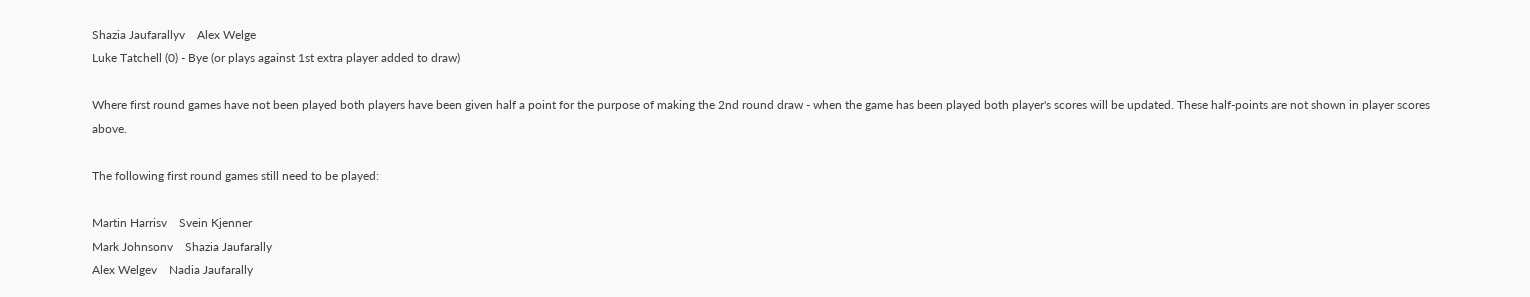Shazia Jaufarallyv    Alex Welge
Luke Tatchell (0) - Bye (or plays against 1st extra player added to draw)

Where first round games have not been played both players have been given half a point for the purpose of making the 2nd round draw - when the game has been played both player's scores will be updated. These half-points are not shown in player scores above.

The following first round games still need to be played:

Martin Harrisv    Svein Kjenner
Mark Johnsonv    Shazia Jaufarally
Alex Welgev    Nadia Jaufarally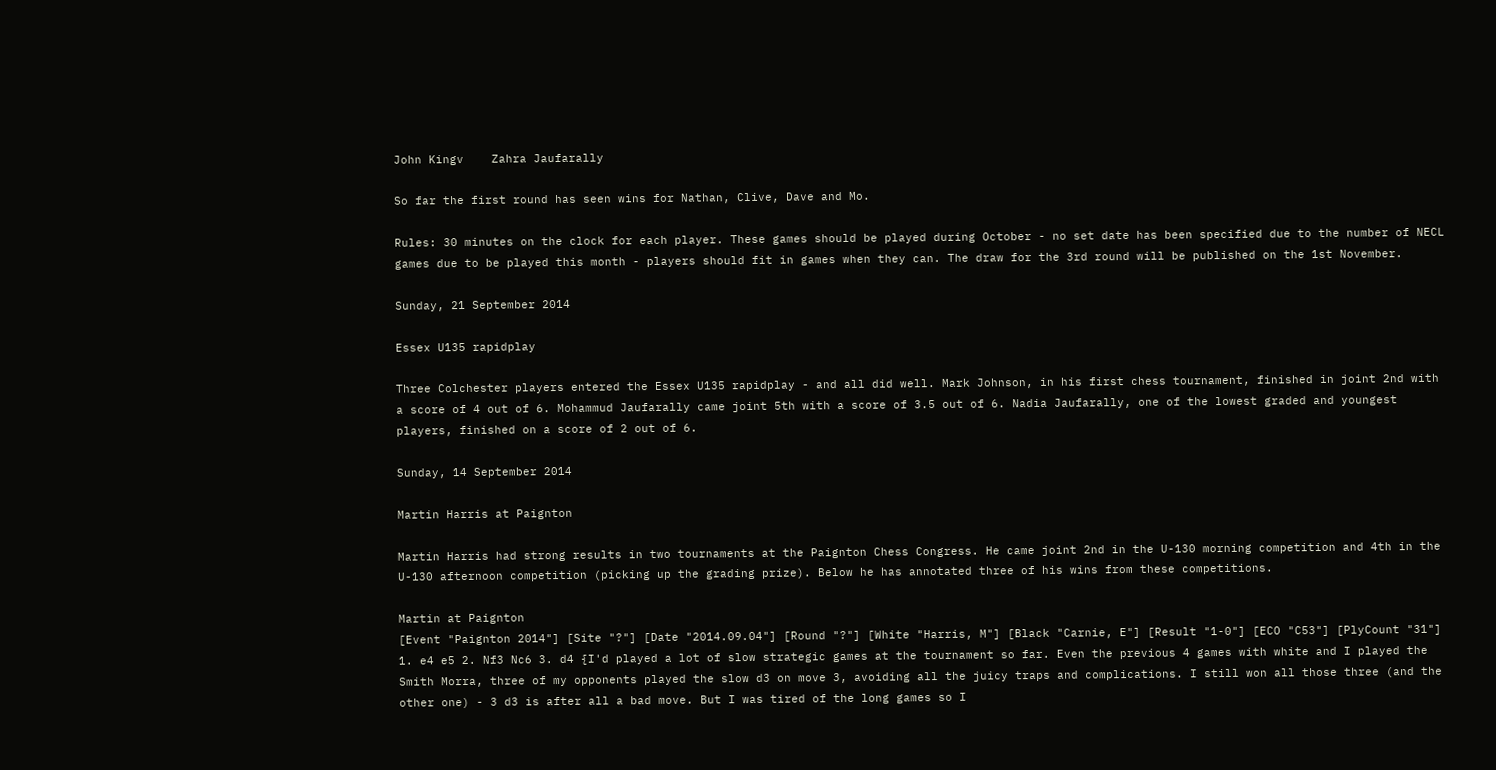John Kingv    Zahra Jaufarally

So far the first round has seen wins for Nathan, Clive, Dave and Mo.

Rules: 30 minutes on the clock for each player. These games should be played during October - no set date has been specified due to the number of NECL games due to be played this month - players should fit in games when they can. The draw for the 3rd round will be published on the 1st November.

Sunday, 21 September 2014

Essex U135 rapidplay

Three Colchester players entered the Essex U135 rapidplay - and all did well. Mark Johnson, in his first chess tournament, finished in joint 2nd with a score of 4 out of 6. Mohammud Jaufarally came joint 5th with a score of 3.5 out of 6. Nadia Jaufarally, one of the lowest graded and youngest players, finished on a score of 2 out of 6.

Sunday, 14 September 2014

Martin Harris at Paignton

Martin Harris had strong results in two tournaments at the Paignton Chess Congress. He came joint 2nd in the U-130 morning competition and 4th in the U-130 afternoon competition (picking up the grading prize). Below he has annotated three of his wins from these competitions.

Martin at Paignton
[Event "Paignton 2014"] [Site "?"] [Date "2014.09.04"] [Round "?"] [White "Harris, M"] [Black "Carnie, E"] [Result "1-0"] [ECO "C53"] [PlyCount "31"] 1. e4 e5 2. Nf3 Nc6 3. d4 {I'd played a lot of slow strategic games at the tournament so far. Even the previous 4 games with white and I played the Smith Morra, three of my opponents played the slow d3 on move 3, avoiding all the juicy traps and complications. I still won all those three (and the other one) - 3 d3 is after all a bad move. But I was tired of the long games so I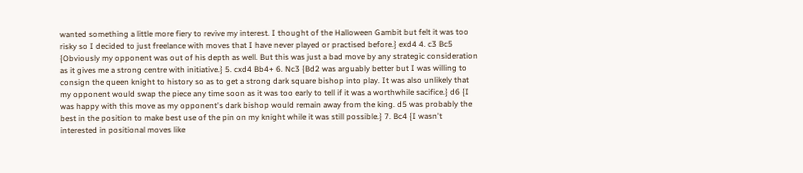wanted something a little more fiery to revive my interest. I thought of the Halloween Gambit but felt it was too risky so I decided to just freelance with moves that I have never played or practised before.} exd4 4. c3 Bc5 {Obviously my opponent was out of his depth as well. But this was just a bad move by any strategic consideration as it gives me a strong centre with initiative.} 5. cxd4 Bb4+ 6. Nc3 {Bd2 was arguably better but I was willing to consign the queen knight to history so as to get a strong dark square bishop into play. It was also unlikely that my opponent would swap the piece any time soon as it was too early to tell if it was a worthwhile sacifice.} d6 {I was happy with this move as my opponent's dark bishop would remain away from the king. d5 was probably the best in the position to make best use of the pin on my knight while it was still possible.} 7. Bc4 {I wasn't interested in positional moves like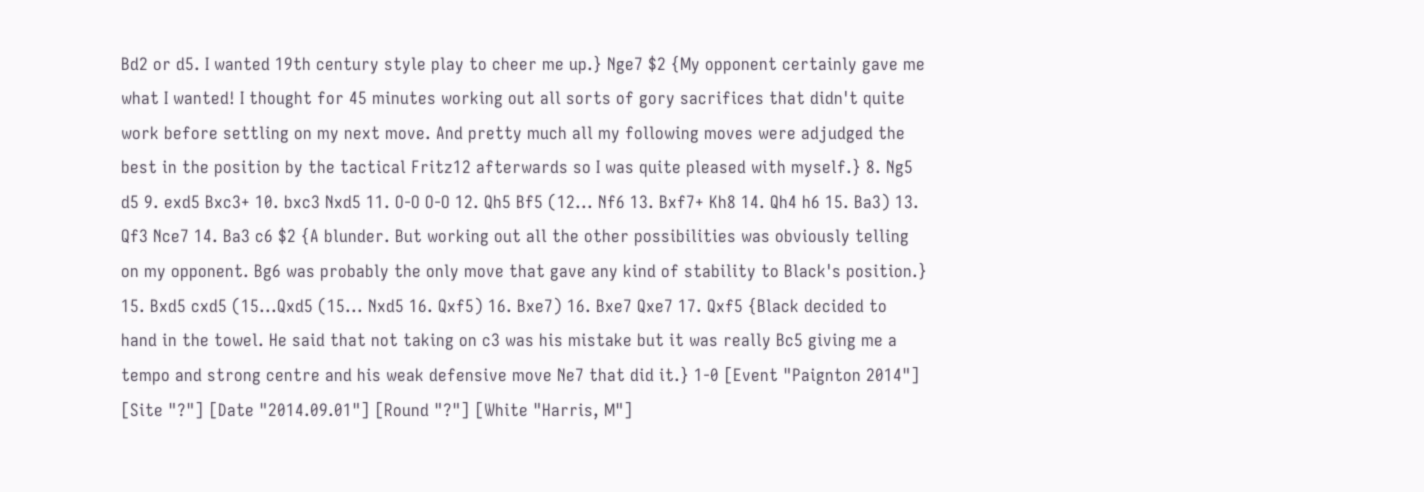Bd2 or d5. I wanted 19th century style play to cheer me up.} Nge7 $2 {My opponent certainly gave me what I wanted! I thought for 45 minutes working out all sorts of gory sacrifices that didn't quite work before settling on my next move. And pretty much all my following moves were adjudged the best in the position by the tactical Fritz12 afterwards so I was quite pleased with myself.} 8. Ng5 d5 9. exd5 Bxc3+ 10. bxc3 Nxd5 11. O-O O-O 12. Qh5 Bf5 (12... Nf6 13. Bxf7+ Kh8 14. Qh4 h6 15. Ba3) 13. Qf3 Nce7 14. Ba3 c6 $2 {A blunder. But working out all the other possibilities was obviously telling on my opponent. Bg6 was probably the only move that gave any kind of stability to Black's position.} 15. Bxd5 cxd5 (15...Qxd5 (15... Nxd5 16. Qxf5) 16. Bxe7) 16. Bxe7 Qxe7 17. Qxf5 {Black decided to hand in the towel. He said that not taking on c3 was his mistake but it was really Bc5 giving me a tempo and strong centre and his weak defensive move Ne7 that did it.} 1-0 [Event "Paignton 2014"] [Site "?"] [Date "2014.09.01"] [Round "?"] [White "Harris, M"]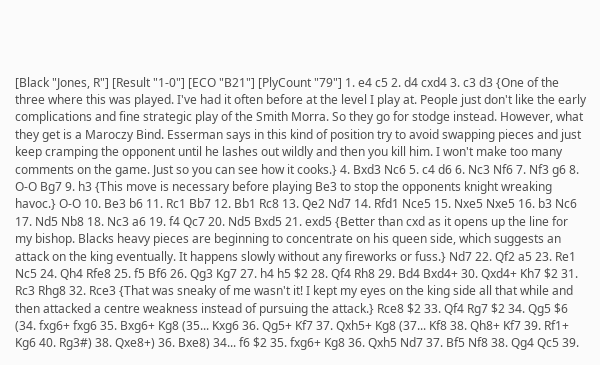[Black "Jones, R"] [Result "1-0"] [ECO "B21"] [PlyCount "79"] 1. e4 c5 2. d4 cxd4 3. c3 d3 {One of the three where this was played. I've had it often before at the level I play at. People just don't like the early complications and fine strategic play of the Smith Morra. So they go for stodge instead. However, what they get is a Maroczy Bind. Esserman says in this kind of position try to avoid swapping pieces and just keep cramping the opponent until he lashes out wildly and then you kill him. I won't make too many comments on the game. Just so you can see how it cooks.} 4. Bxd3 Nc6 5. c4 d6 6. Nc3 Nf6 7. Nf3 g6 8. O-O Bg7 9. h3 {This move is necessary before playing Be3 to stop the opponents knight wreaking havoc.} O-O 10. Be3 b6 11. Rc1 Bb7 12. Bb1 Rc8 13. Qe2 Nd7 14. Rfd1 Nce5 15. Nxe5 Nxe5 16. b3 Nc6 17. Nd5 Nb8 18. Nc3 a6 19. f4 Qc7 20. Nd5 Bxd5 21. exd5 {Better than cxd as it opens up the line for my bishop. Blacks heavy pieces are beginning to concentrate on his queen side, which suggests an attack on the king eventually. It happens slowly without any fireworks or fuss.} Nd7 22. Qf2 a5 23. Re1 Nc5 24. Qh4 Rfe8 25. f5 Bf6 26. Qg3 Kg7 27. h4 h5 $2 28. Qf4 Rh8 29. Bd4 Bxd4+ 30. Qxd4+ Kh7 $2 31. Rc3 Rhg8 32. Rce3 {That was sneaky of me wasn't it! I kept my eyes on the king side all that while and then attacked a centre weakness instead of pursuing the attack.} Rce8 $2 33. Qf4 Rg7 $2 34. Qg5 $6 (34. fxg6+ fxg6 35. Bxg6+ Kg8 (35... Kxg6 36. Qg5+ Kf7 37. Qxh5+ Kg8 (37... Kf8 38. Qh8+ Kf7 39. Rf1+ Kg6 40. Rg3#) 38. Qxe8+) 36. Bxe8) 34... f6 $2 35. fxg6+ Kg8 36. Qxh5 Nd7 37. Bf5 Nf8 38. Qg4 Qc5 39.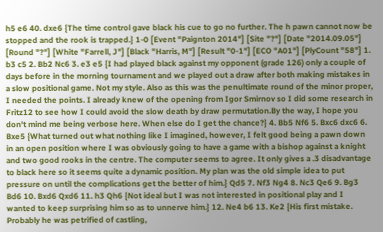h5 e6 40. dxe6 {The time control gave black his cue to go no further. The h pawn cannot now be stopped and the rook is trapped.} 1-0 [Event "Paignton 2014"] [Site "?"] [Date "2014.09.05"] [Round "?"] [White "Farrell, J"] [Black "Harris, M"] [Result "0-1"] [ECO "A01"] [PlyCount "58"] 1. b3 c5 2. Bb2 Nc6 3. e3 e5 {I had played black against my opponent (grade 126) only a couple of days before in the morning tournament and we played out a draw after both making mistakes in a slow positional game. Not my style. Also as this was the penultimate round of the minor proper, I needed the points. I already knew of the opening from Igor Smirnov so I did some research in Fritz12 to see how I could avoid the slow death by draw permutation.By the way, I hope you don't mind me being verbose here. When else do I get the chance?} 4. Bb5 Nf6 5. Bxc6 dxc6 6. Bxe5 {What turned out what nothing like I imagined, however, I felt good being a pawn down in an open position where I was obviously going to have a game with a bishop against a knight and two good rooks in the centre. The computer seems to agree. It only gives a .3 disadvantage to black here so it seems quite a dynamic position. My plan was the old simple idea to put pressure on until the complications get the better of him.} Qd5 7. Nf3 Ng4 8. Nc3 Qe6 9. Bg3 Bd6 10. Bxd6 Qxd6 11. h3 Qh6 {Not ideal but I was not interested in positional play and I wanted to keep surprising him so as to unnerve him.} 12. Ne4 b6 13. Ke2 {His first mistake. Probably he was petrified of castling,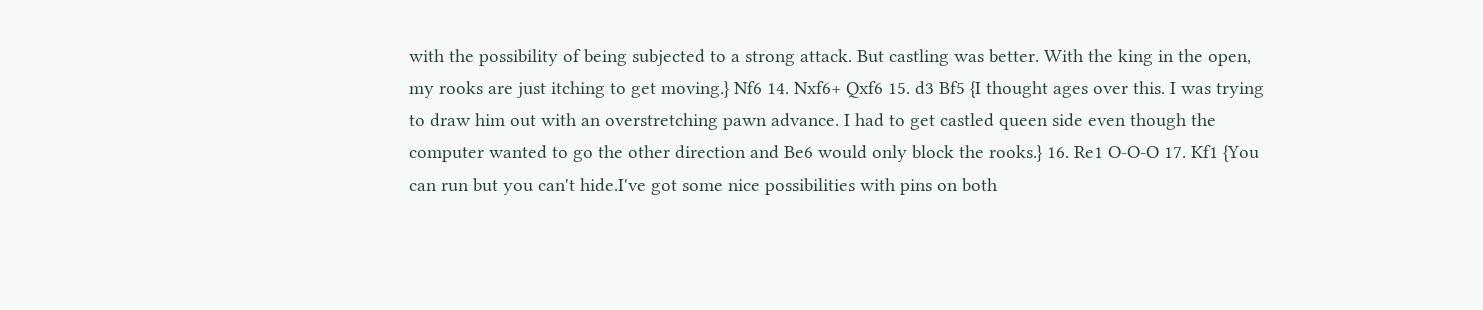with the possibility of being subjected to a strong attack. But castling was better. With the king in the open, my rooks are just itching to get moving.} Nf6 14. Nxf6+ Qxf6 15. d3 Bf5 {I thought ages over this. I was trying to draw him out with an overstretching pawn advance. I had to get castled queen side even though the computer wanted to go the other direction and Be6 would only block the rooks.} 16. Re1 O-O-O 17. Kf1 {You can run but you can't hide.I've got some nice possibilities with pins on both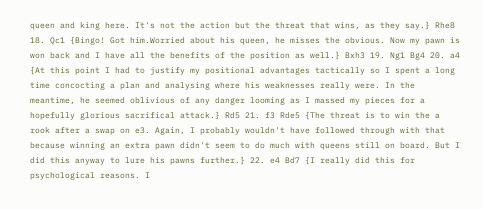queen and king here. It's not the action but the threat that wins, as they say.} Rhe8 18. Qc1 {Bingo! Got him.Worried about his queen, he misses the obvious. Now my pawn is won back and I have all the benefits of the position as well.} Bxh3 19. Ng1 Bg4 20. a4 {At this point I had to justify my positional advantages tactically so I spent a long time concocting a plan and analysing where his weaknesses really were. In the meantime, he seemed oblivious of any danger looming as I massed my pieces for a hopefully glorious sacrifical attack.} Rd5 21. f3 Rde5 {The threat is to win the a rook after a swap on e3. Again, I probably wouldn't have followed through with that because winning an extra pawn didn't seem to do much with queens still on board. But I did this anyway to lure his pawns further.} 22. e4 Bd7 {I really did this for psychological reasons. I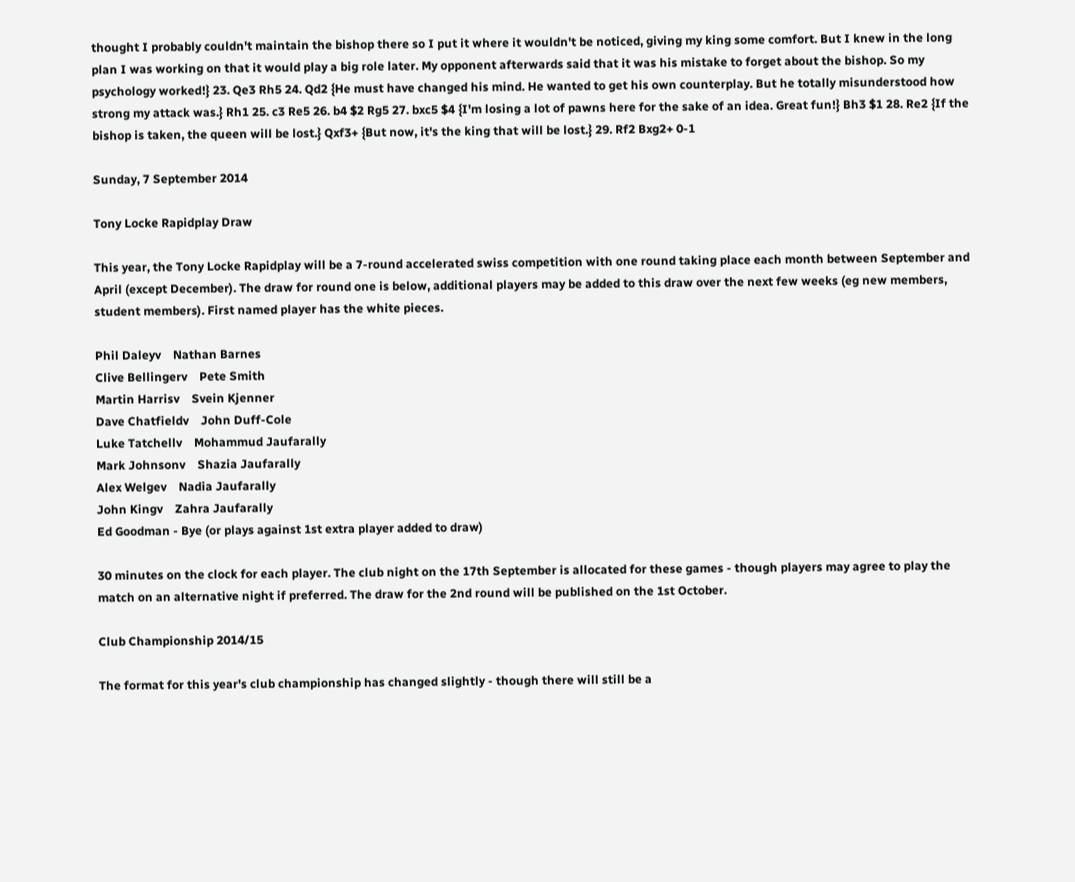thought I probably couldn't maintain the bishop there so I put it where it wouldn't be noticed, giving my king some comfort. But I knew in the long plan I was working on that it would play a big role later. My opponent afterwards said that it was his mistake to forget about the bishop. So my psychology worked!} 23. Qe3 Rh5 24. Qd2 {He must have changed his mind. He wanted to get his own counterplay. But he totally misunderstood how strong my attack was.} Rh1 25. c3 Re5 26. b4 $2 Rg5 27. bxc5 $4 {I'm losing a lot of pawns here for the sake of an idea. Great fun!} Bh3 $1 28. Re2 {If the bishop is taken, the queen will be lost.} Qxf3+ {But now, it's the king that will be lost.} 29. Rf2 Bxg2+ 0-1

Sunday, 7 September 2014

Tony Locke Rapidplay Draw

This year, the Tony Locke Rapidplay will be a 7-round accelerated swiss competition with one round taking place each month between September and April (except December). The draw for round one is below, additional players may be added to this draw over the next few weeks (eg new members, student members). First named player has the white pieces.

Phil Daleyv    Nathan Barnes
Clive Bellingerv    Pete Smith
Martin Harrisv    Svein Kjenner
Dave Chatfieldv    John Duff-Cole
Luke Tatchellv    Mohammud Jaufarally
Mark Johnsonv    Shazia Jaufarally
Alex Welgev    Nadia Jaufarally
John Kingv    Zahra Jaufarally
Ed Goodman - Bye (or plays against 1st extra player added to draw)

30 minutes on the clock for each player. The club night on the 17th September is allocated for these games - though players may agree to play the match on an alternative night if preferred. The draw for the 2nd round will be published on the 1st October.

Club Championship 2014/15

The format for this year's club championship has changed slightly - though there will still be a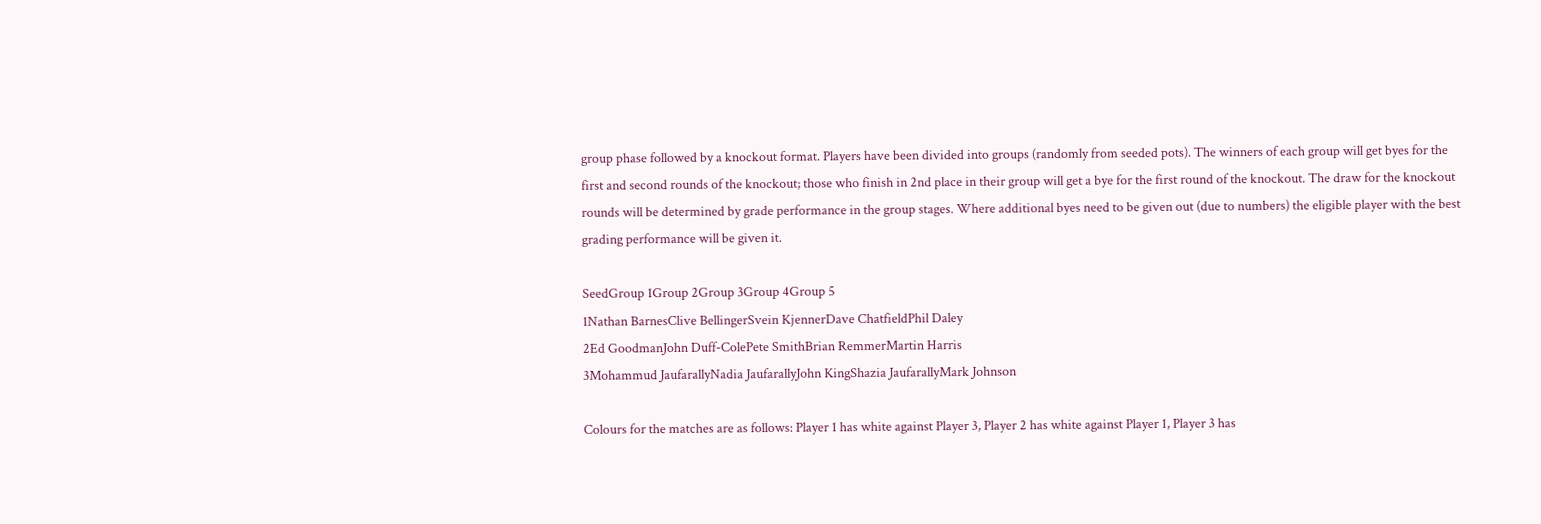group phase followed by a knockout format. Players have been divided into groups (randomly from seeded pots). The winners of each group will get byes for the first and second rounds of the knockout; those who finish in 2nd place in their group will get a bye for the first round of the knockout. The draw for the knockout rounds will be determined by grade performance in the group stages. Where additional byes need to be given out (due to numbers) the eligible player with the best grading performance will be given it.

SeedGroup 1Group 2Group 3Group 4Group 5
1Nathan BarnesClive BellingerSvein KjennerDave ChatfieldPhil Daley
2Ed GoodmanJohn Duff-ColePete SmithBrian RemmerMartin Harris
3Mohammud JaufarallyNadia JaufarallyJohn KingShazia JaufarallyMark Johnson

Colours for the matches are as follows: Player 1 has white against Player 3, Player 2 has white against Player 1, Player 3 has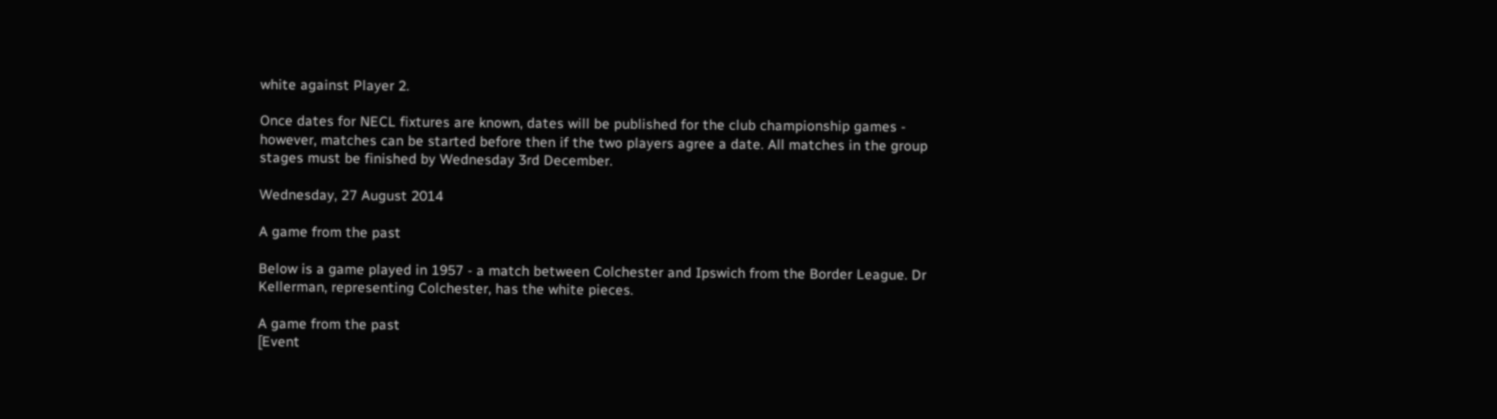white against Player 2.

Once dates for NECL fixtures are known, dates will be published for the club championship games - however, matches can be started before then if the two players agree a date. All matches in the group stages must be finished by Wednesday 3rd December.

Wednesday, 27 August 2014

A game from the past

Below is a game played in 1957 - a match between Colchester and Ipswich from the Border League. Dr Kellerman, representing Colchester, has the white pieces.

A game from the past
[Event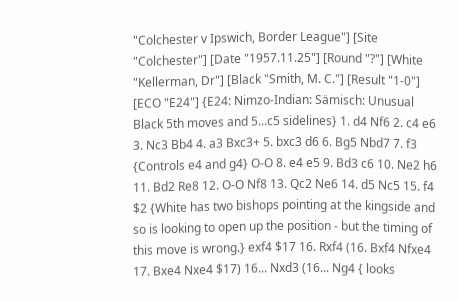"Colchester v Ipswich, Border League"] [Site "Colchester"] [Date "1957.11.25"] [Round "?"] [White "Kellerman, Dr"] [Black "Smith, M. C."] [Result "1-0"] [ECO "E24"] {E24: Nimzo-Indian: Sämisch: Unusual Black 5th moves and 5...c5 sidelines} 1. d4 Nf6 2. c4 e6 3. Nc3 Bb4 4. a3 Bxc3+ 5. bxc3 d6 6. Bg5 Nbd7 7. f3 {Controls e4 and g4} O-O 8. e4 e5 9. Bd3 c6 10. Ne2 h6 11. Bd2 Re8 12. O-O Nf8 13. Qc2 Ne6 14. d5 Nc5 15. f4 $2 {White has two bishops pointing at the kingside and so is looking to open up the position - but the timing of this move is wrong.} exf4 $17 16. Rxf4 (16. Bxf4 Nfxe4 17. Bxe4 Nxe4 $17) 16... Nxd3 (16... Ng4 { looks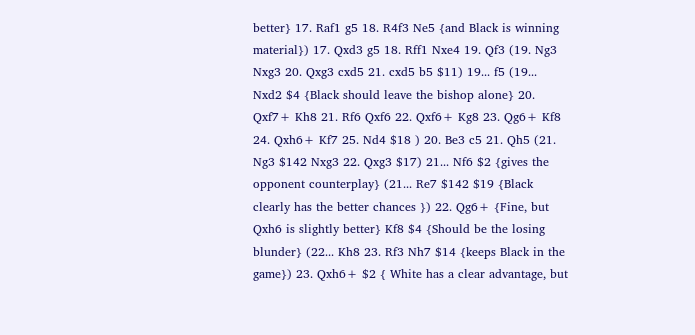better} 17. Raf1 g5 18. R4f3 Ne5 {and Black is winning material}) 17. Qxd3 g5 18. Rff1 Nxe4 19. Qf3 (19. Ng3 Nxg3 20. Qxg3 cxd5 21. cxd5 b5 $11) 19... f5 (19... Nxd2 $4 {Black should leave the bishop alone} 20. Qxf7+ Kh8 21. Rf6 Qxf6 22. Qxf6+ Kg8 23. Qg6+ Kf8 24. Qxh6+ Kf7 25. Nd4 $18 ) 20. Be3 c5 21. Qh5 (21. Ng3 $142 Nxg3 22. Qxg3 $17) 21... Nf6 $2 {gives the opponent counterplay} (21... Re7 $142 $19 {Black clearly has the better chances }) 22. Qg6+ {Fine, but Qxh6 is slightly better} Kf8 $4 {Should be the losing blunder} (22... Kh8 23. Rf3 Nh7 $14 {keeps Black in the game}) 23. Qxh6+ $2 { White has a clear advantage, but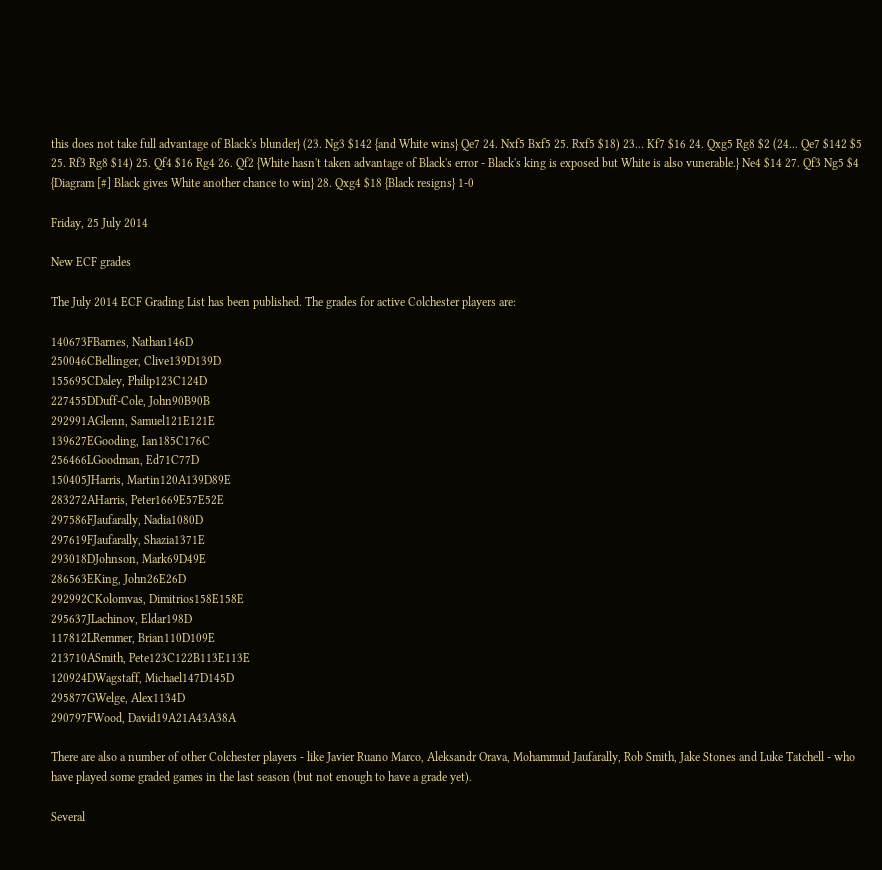this does not take full advantage of Black's blunder} (23. Ng3 $142 {and White wins} Qe7 24. Nxf5 Bxf5 25. Rxf5 $18) 23... Kf7 $16 24. Qxg5 Rg8 $2 (24... Qe7 $142 $5 25. Rf3 Rg8 $14) 25. Qf4 $16 Rg4 26. Qf2 {White hasn't taken advantage of Black's error - Black's king is exposed but White is also vunerable.} Ne4 $14 27. Qf3 Ng5 $4 {Diagram [#] Black gives White another chance to win} 28. Qxg4 $18 {Black resigns} 1-0

Friday, 25 July 2014

New ECF grades

The July 2014 ECF Grading List has been published. The grades for active Colchester players are:

140673FBarnes, Nathan146D
250046CBellinger, Clive139D139D
155695CDaley, Philip123C124D
227455DDuff-Cole, John90B90B
292991AGlenn, Samuel121E121E
139627EGooding, Ian185C176C
256466LGoodman, Ed71C77D
150405JHarris, Martin120A139D89E
283272AHarris, Peter1669E57E52E
297586FJaufarally, Nadia1080D
297619FJaufarally, Shazia1371E
293018DJohnson, Mark69D49E
286563EKing, John26E26D
292992CKolomvas, Dimitrios158E158E
295637JLachinov, Eldar198D
117812LRemmer, Brian110D109E
213710ASmith, Pete123C122B113E113E
120924DWagstaff, Michael147D145D
295877GWelge, Alex1134D
290797FWood, David19A21A43A38A

There are also a number of other Colchester players - like Javier Ruano Marco, Aleksandr Orava, Mohammud Jaufarally, Rob Smith, Jake Stones and Luke Tatchell - who have played some graded games in the last season (but not enough to have a grade yet).

Several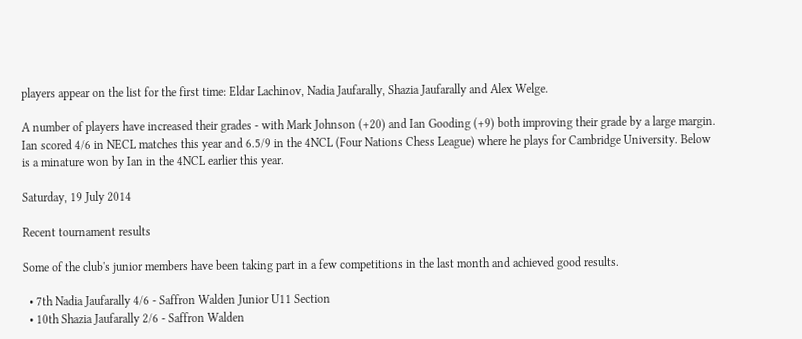players appear on the list for the first time: Eldar Lachinov, Nadia Jaufarally, Shazia Jaufarally and Alex Welge.

A number of players have increased their grades - with Mark Johnson (+20) and Ian Gooding (+9) both improving their grade by a large margin. Ian scored 4/6 in NECL matches this year and 6.5/9 in the 4NCL (Four Nations Chess League) where he plays for Cambridge University. Below is a minature won by Ian in the 4NCL earlier this year.

Saturday, 19 July 2014

Recent tournament results

Some of the club's junior members have been taking part in a few competitions in the last month and achieved good results.

  • 7th Nadia Jaufarally 4/6 - Saffron Walden Junior U11 Section
  • 10th Shazia Jaufarally 2/6 - Saffron Walden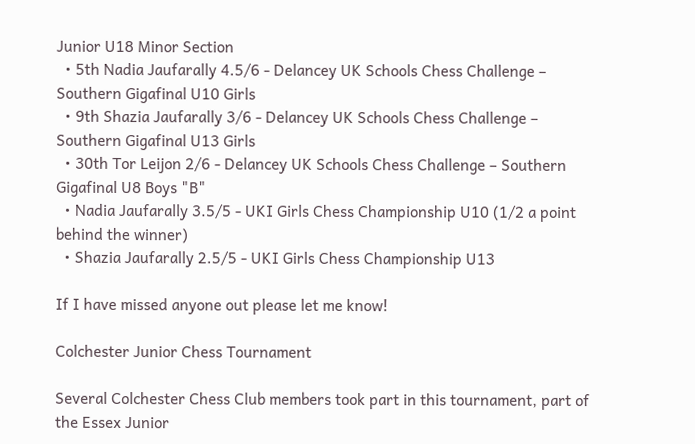Junior U18 Minor Section
  • 5th Nadia Jaufarally 4.5/6 - Delancey UK Schools Chess Challenge – Southern Gigafinal U10 Girls
  • 9th Shazia Jaufarally 3/6 - Delancey UK Schools Chess Challenge – Southern Gigafinal U13 Girls
  • 30th Tor Leijon 2/6 - Delancey UK Schools Chess Challenge – Southern Gigafinal U8 Boys "B"
  • Nadia Jaufarally 3.5/5 - UKI Girls Chess Championship U10 (1/2 a point behind the winner)
  • Shazia Jaufarally 2.5/5 - UKI Girls Chess Championship U13

If I have missed anyone out please let me know!

Colchester Junior Chess Tournament

Several Colchester Chess Club members took part in this tournament, part of the Essex Junior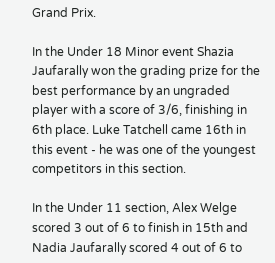Grand Prix.

In the Under 18 Minor event Shazia Jaufarally won the grading prize for the best performance by an ungraded player with a score of 3/6, finishing in 6th place. Luke Tatchell came 16th in this event - he was one of the youngest competitors in this section.

In the Under 11 section, Alex Welge scored 3 out of 6 to finish in 15th and Nadia Jaufarally scored 4 out of 6 to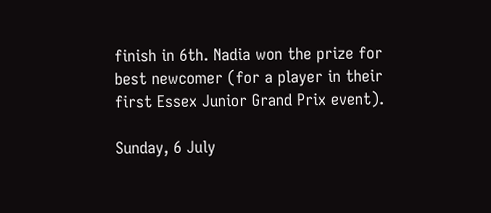finish in 6th. Nadia won the prize for best newcomer (for a player in their first Essex Junior Grand Prix event).

Sunday, 6 July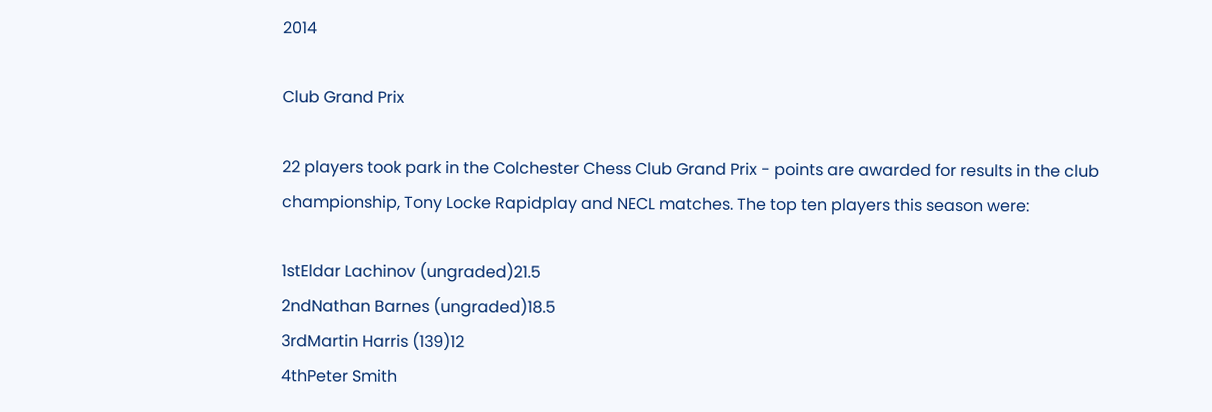2014

Club Grand Prix

22 players took park in the Colchester Chess Club Grand Prix - points are awarded for results in the club championship, Tony Locke Rapidplay and NECL matches. The top ten players this season were:

1stEldar Lachinov (ungraded)21.5
2ndNathan Barnes (ungraded)18.5
3rdMartin Harris (139)12
4thPeter Smith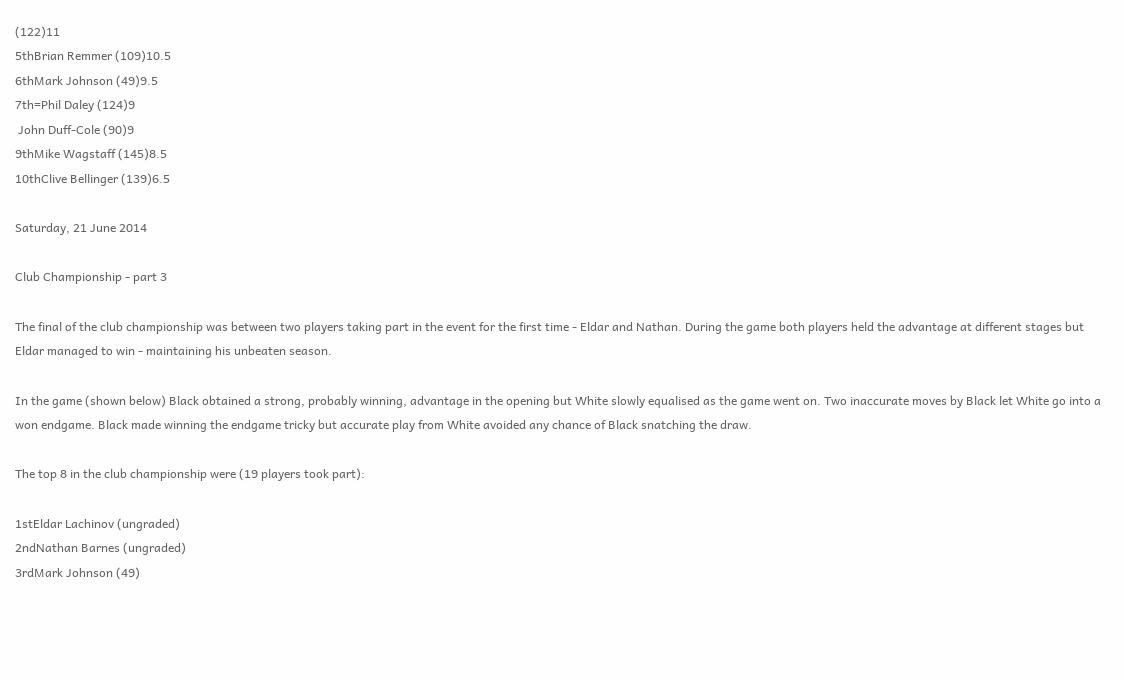(122)11
5thBrian Remmer (109)10.5
6thMark Johnson (49)9.5
7th=Phil Daley (124)9
 John Duff-Cole (90)9
9thMike Wagstaff (145)8.5
10thClive Bellinger (139)6.5

Saturday, 21 June 2014

Club Championship - part 3

The final of the club championship was between two players taking part in the event for the first time - Eldar and Nathan. During the game both players held the advantage at different stages but Eldar managed to win - maintaining his unbeaten season.

In the game (shown below) Black obtained a strong, probably winning, advantage in the opening but White slowly equalised as the game went on. Two inaccurate moves by Black let White go into a won endgame. Black made winning the endgame tricky but accurate play from White avoided any chance of Black snatching the draw.

The top 8 in the club championship were (19 players took part):

1stEldar Lachinov (ungraded)
2ndNathan Barnes (ungraded)
3rdMark Johnson (49)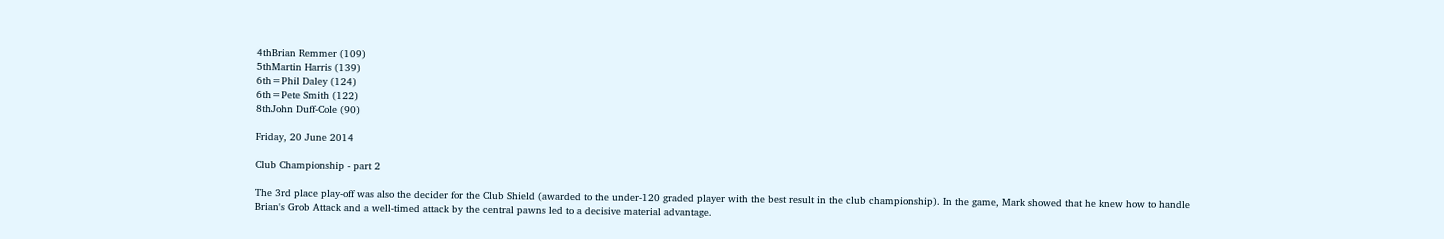4thBrian Remmer (109)
5thMartin Harris (139)
6th=Phil Daley (124)
6th=Pete Smith (122)
8thJohn Duff-Cole (90)

Friday, 20 June 2014

Club Championship - part 2

The 3rd place play-off was also the decider for the Club Shield (awarded to the under-120 graded player with the best result in the club championship). In the game, Mark showed that he knew how to handle Brian's Grob Attack and a well-timed attack by the central pawns led to a decisive material advantage.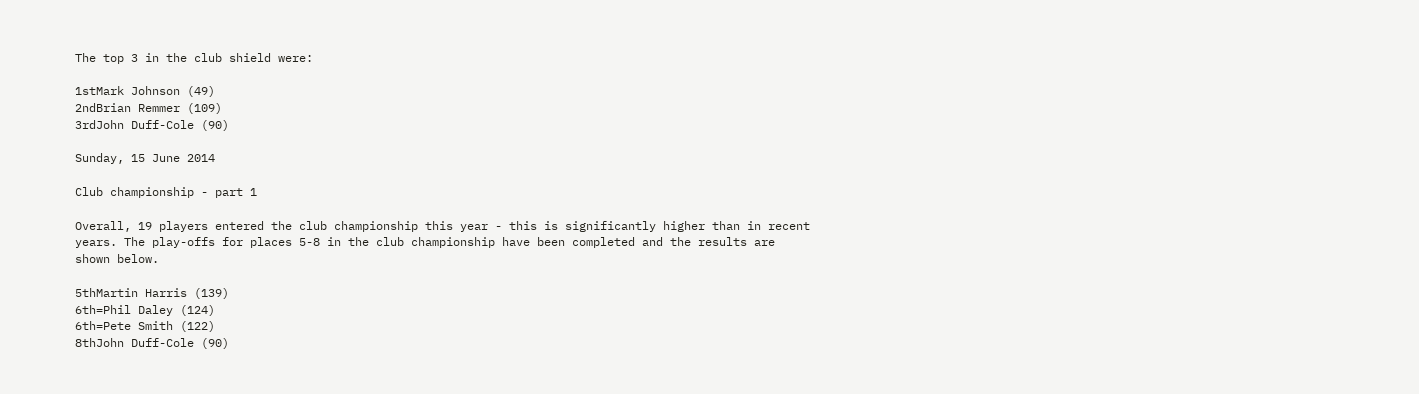The top 3 in the club shield were:

1stMark Johnson (49)
2ndBrian Remmer (109)
3rdJohn Duff-Cole (90)

Sunday, 15 June 2014

Club championship - part 1

Overall, 19 players entered the club championship this year - this is significantly higher than in recent years. The play-offs for places 5-8 in the club championship have been completed and the results are shown below.

5thMartin Harris (139)
6th=Phil Daley (124)
6th=Pete Smith (122)
8thJohn Duff-Cole (90)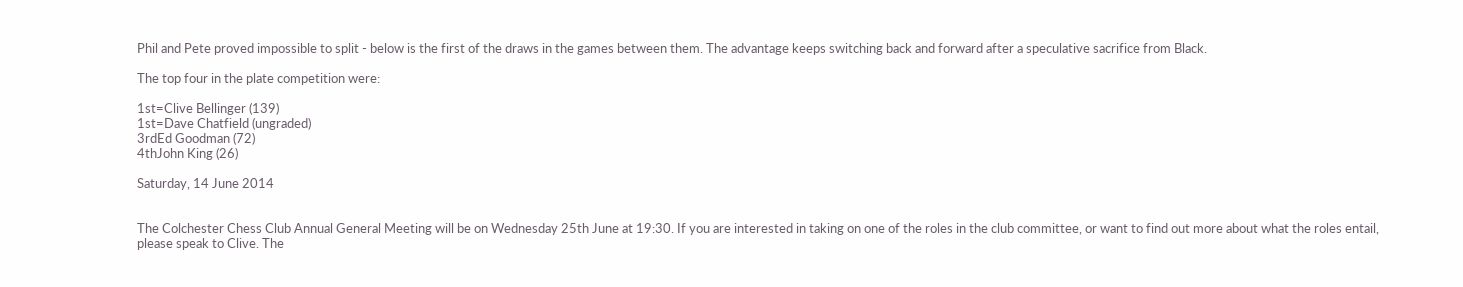Phil and Pete proved impossible to split - below is the first of the draws in the games between them. The advantage keeps switching back and forward after a speculative sacrifice from Black.

The top four in the plate competition were:

1st=Clive Bellinger (139)
1st=Dave Chatfield (ungraded)
3rdEd Goodman (72)
4thJohn King (26)

Saturday, 14 June 2014


The Colchester Chess Club Annual General Meeting will be on Wednesday 25th June at 19:30. If you are interested in taking on one of the roles in the club committee, or want to find out more about what the roles entail, please speak to Clive. The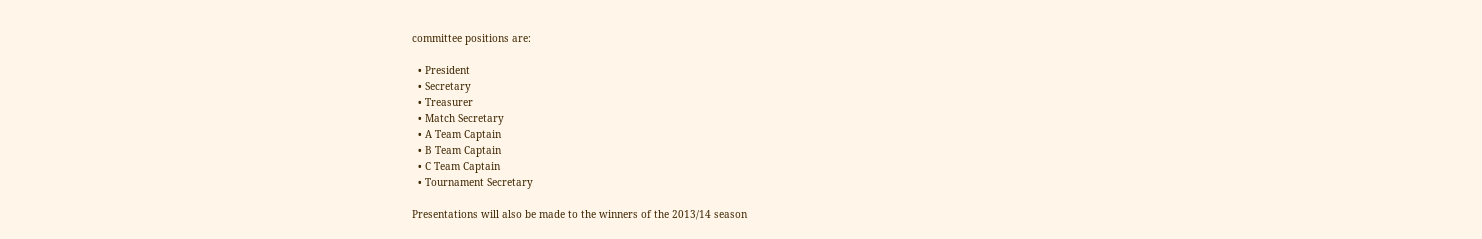committee positions are:

  • President
  • Secretary
  • Treasurer
  • Match Secretary
  • A Team Captain
  • B Team Captain
  • C Team Captain
  • Tournament Secretary

Presentations will also be made to the winners of the 2013/14 season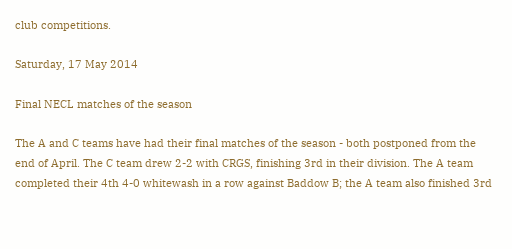club competitions.

Saturday, 17 May 2014

Final NECL matches of the season

The A and C teams have had their final matches of the season - both postponed from the end of April. The C team drew 2-2 with CRGS, finishing 3rd in their division. The A team completed their 4th 4-0 whitewash in a row against Baddow B; the A team also finished 3rd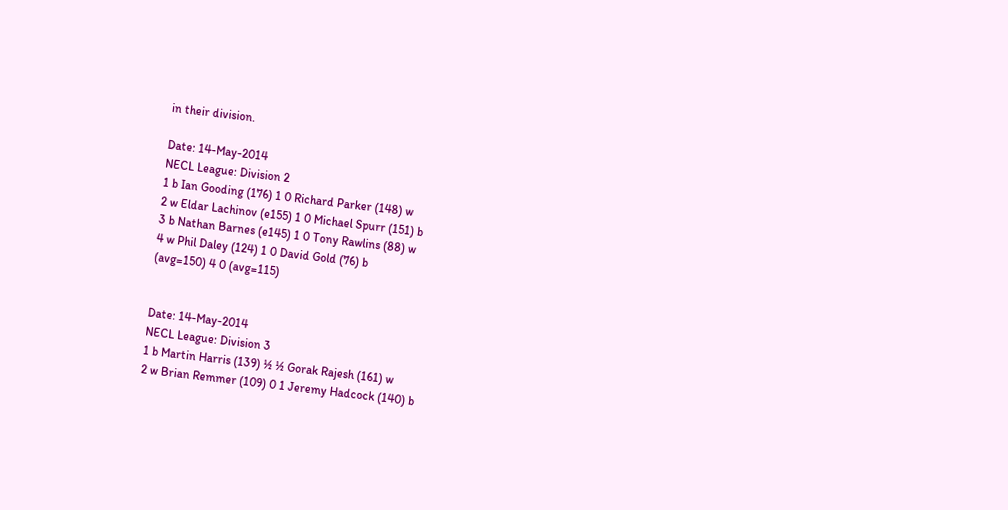in their division.

Date: 14-May-2014
NECL League: Division 2
1 b Ian Gooding (176) 1 0 Richard Parker (148) w
2 w Eldar Lachinov (e155) 1 0 Michael Spurr (151) b
3 b Nathan Barnes (e145) 1 0 Tony Rawlins (88) w
4 w Phil Daley (124) 1 0 David Gold (76) b
(avg=150) 4 0 (avg=115)


Date: 14-May-2014
NECL League: Division 3
1 b Martin Harris (139) ½ ½ Gorak Rajesh (161) w
2 w Brian Remmer (109) 0 1 Jeremy Hadcock (140) b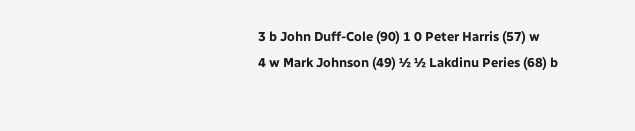3 b John Duff-Cole (90) 1 0 Peter Harris (57) w
4 w Mark Johnson (49) ½ ½ Lakdinu Peries (68) b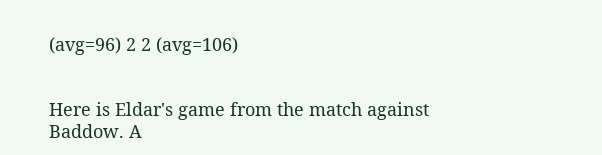(avg=96) 2 2 (avg=106)


Here is Eldar's game from the match against Baddow. A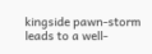kingside pawn-storm leads to a well-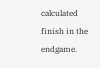calculated finish in the endgame.